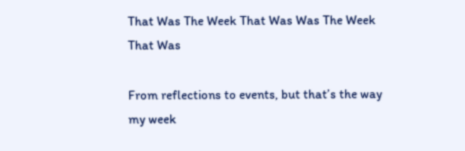That Was The Week That Was Was The Week That Was

From reflections to events, but that’s the way my week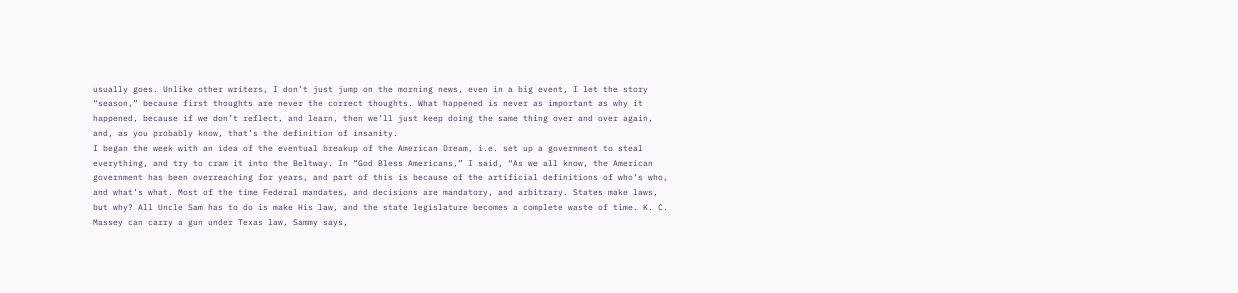usually goes. Unlike other writers, I don’t just jump on the morning news, even in a big event, I let the story “season,” because first thoughts are never the correct thoughts. What happened is never as important as why it happened, because if we don’t reflect, and learn, then we’ll just keep doing the same thing over and over again, and, as you probably know, that’s the definition of insanity.
I began the week with an idea of the eventual breakup of the American Dream, i.e. set up a government to steal everything, and try to cram it into the Beltway. In “God Bless Americans,” I said, “As we all know, the American government has been overreaching for years, and part of this is because of the artificial definitions of who’s who, and what’s what. Most of the time Federal mandates, and decisions are mandatory, and arbitrary. States make laws, but why? All Uncle Sam has to do is make His law, and the state legislature becomes a complete waste of time. K. C. Massey can carry a gun under Texas law, Sammy says,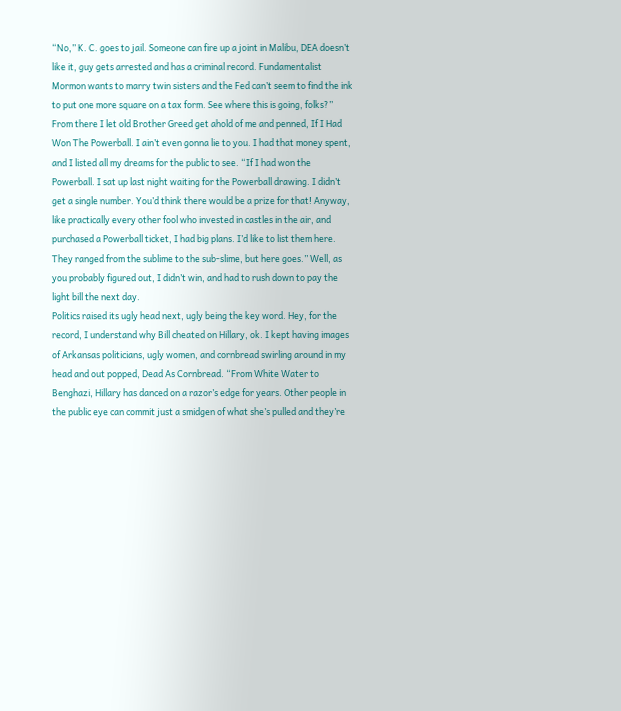“No,” K. C. goes to jail. Someone can fire up a joint in Malibu, DEA doesn’t like it, guy gets arrested and has a criminal record. Fundamentalist Mormon wants to marry twin sisters and the Fed can’t seem to find the ink to put one more square on a tax form. See where this is going, folks?”
From there I let old Brother Greed get ahold of me and penned, If I Had Won The Powerball. I ain’t even gonna lie to you. I had that money spent, and I listed all my dreams for the public to see. “If I had won the Powerball. I sat up last night waiting for the Powerball drawing. I didn’t get a single number. You’d think there would be a prize for that! Anyway, like practically every other fool who invested in castles in the air, and purchased a Powerball ticket, I had big plans. I’d like to list them here. They ranged from the sublime to the sub-slime, but here goes.” Well, as you probably figured out, I didn’t win, and had to rush down to pay the light bill the next day.
Politics raised its ugly head next, ugly being the key word. Hey, for the record, I understand why Bill cheated on Hillary, ok. I kept having images of Arkansas politicians, ugly women, and cornbread swirling around in my head and out popped, Dead As Cornbread. “From White Water to Benghazi, Hillary has danced on a razor’s edge for years. Other people in the public eye can commit just a smidgen of what she’s pulled and they’re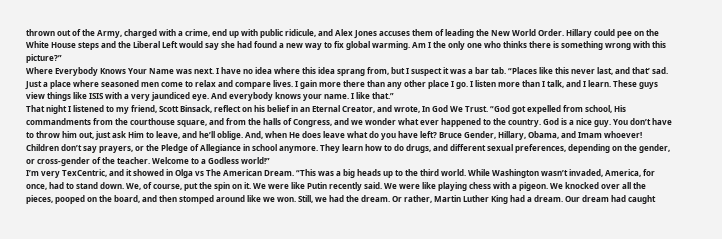thrown out of the Army, charged with a crime, end up with public ridicule, and Alex Jones accuses them of leading the New World Order. Hillary could pee on the White House steps and the Liberal Left would say she had found a new way to fix global warming. Am I the only one who thinks there is something wrong with this picture?”
Where Everybody Knows Your Name was next. I have no idea where this idea sprang from, but I suspect it was a bar tab. “Places like this never last, and that’ sad. Just a place where seasoned men come to relax and compare lives. I gain more there than any other place I go. I listen more than I talk, and I learn. These guys view things like ISIS with a very jaundiced eye. And everybody knows your name. I like that.”
That night I listened to my friend, Scott Binsack, reflect on his belief in an Eternal Creator, and wrote, In God We Trust. “God got expelled from school, His commandments from the courthouse square, and from the halls of Congress, and we wonder what ever happened to the country. God is a nice guy. You don’t have to throw him out, just ask Him to leave, and he’ll oblige. And, when He does leave what do you have left? Bruce Gender, Hillary, Obama, and Imam whoever! Children don’t say prayers, or the Pledge of Allegiance in school anymore. They learn how to do drugs, and different sexual preferences, depending on the gender, or cross-gender of the teacher. Welcome to a Godless world!”
I’m very TexCentric, and it showed in Olga vs The American Dream. “This was a big heads up to the third world. While Washington wasn’t invaded, America, for once, had to stand down. We, of course, put the spin on it. We were like Putin recently said. We were like playing chess with a pigeon. We knocked over all the pieces, pooped on the board, and then stomped around like we won. Still, we had the dream. Or rather, Martin Luther King had a dream. Our dream had caught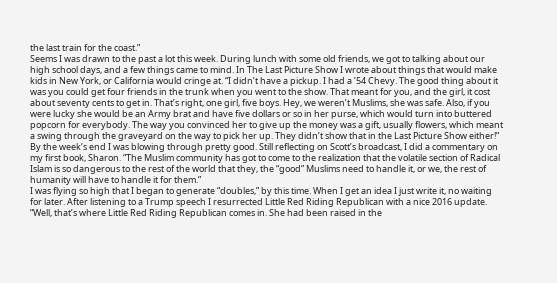the last train for the coast.”
Seems I was drawn to the past a lot this week. During lunch with some old friends, we got to talking about our high school days, and a few things came to mind. In The Last Picture Show I wrote about things that would make kids in New York, or California would cringe at. “I didn’t have a pickup. I had a ’54 Chevy. The good thing about it was you could get four friends in the trunk when you went to the show. That meant for you, and the girl, it cost about seventy cents to get in. That’s right, one girl, five boys. Hey, we weren’t Muslims, she was safe. Also, if you were lucky she would be an Army brat and have five dollars or so in her purse, which would turn into buttered popcorn for everybody. The way you convinced her to give up the money was a gift, usually flowers, which meant a swing through the graveyard on the way to pick her up. They didn’t show that in the Last Picture Show either!”
By the week’s end I was blowing through pretty good. Still reflecting on Scott’s broadcast, I did a commentary on my first book, Sharon. “The Muslim community has got to come to the realization that the volatile section of Radical Islam is so dangerous to the rest of the world that they, the “good” Muslims need to handle it, or we, the rest of humanity will have to handle it for them.”
I was flying so high that I began to generate “doubles,” by this time. When I get an idea I just write it, no waiting for later. After listening to a Trump speech I resurrected Little Red Riding Republican with a nice 2016 update. “Well, that’s where Little Red Riding Republican comes in. She had been raised in the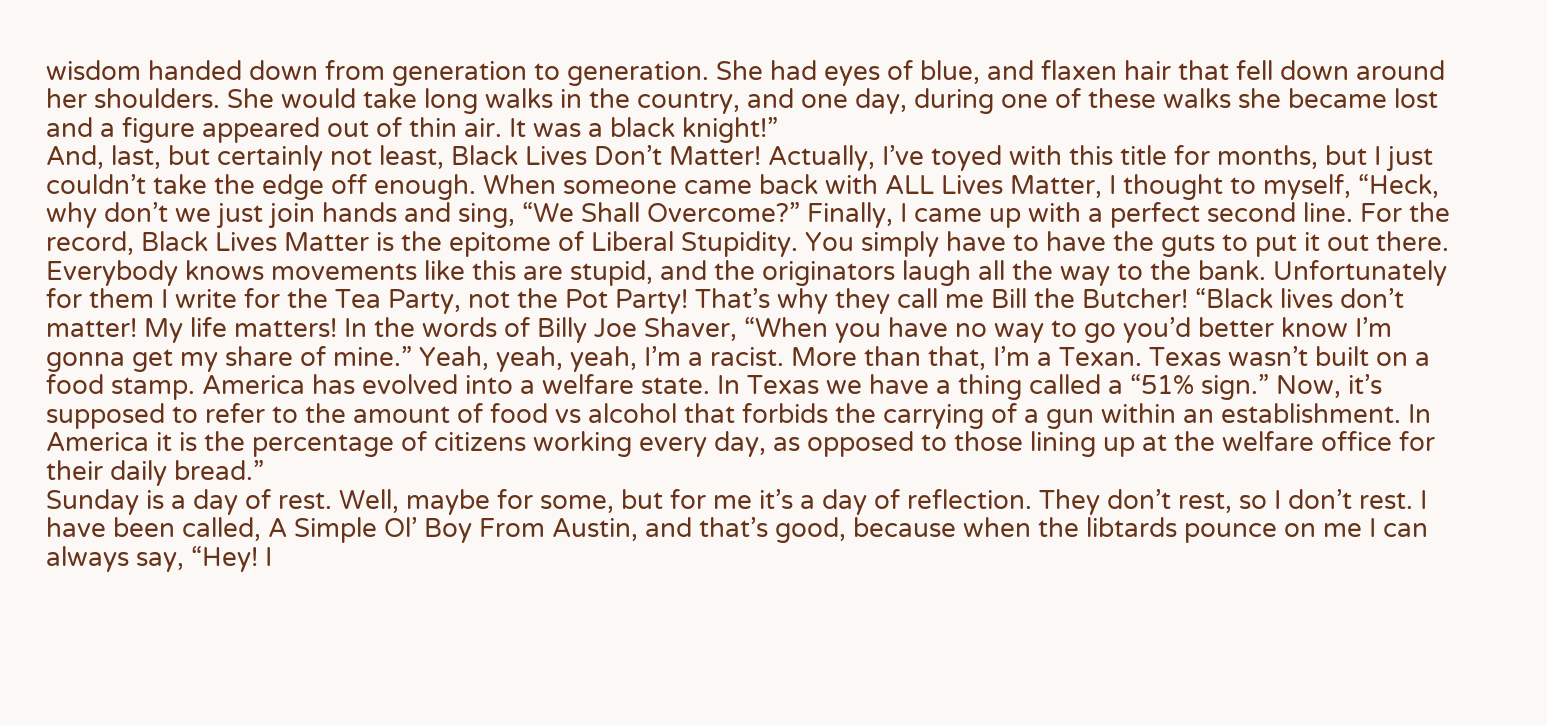wisdom handed down from generation to generation. She had eyes of blue, and flaxen hair that fell down around her shoulders. She would take long walks in the country, and one day, during one of these walks she became lost and a figure appeared out of thin air. It was a black knight!”
And, last, but certainly not least, Black Lives Don’t Matter! Actually, I’ve toyed with this title for months, but I just couldn’t take the edge off enough. When someone came back with ALL Lives Matter, I thought to myself, “Heck, why don’t we just join hands and sing, “We Shall Overcome?” Finally, I came up with a perfect second line. For the record, Black Lives Matter is the epitome of Liberal Stupidity. You simply have to have the guts to put it out there. Everybody knows movements like this are stupid, and the originators laugh all the way to the bank. Unfortunately for them I write for the Tea Party, not the Pot Party! That’s why they call me Bill the Butcher! “Black lives don’t matter! My life matters! In the words of Billy Joe Shaver, “When you have no way to go you’d better know I’m gonna get my share of mine.” Yeah, yeah, yeah, I’m a racist. More than that, I’m a Texan. Texas wasn’t built on a food stamp. America has evolved into a welfare state. In Texas we have a thing called a “51% sign.” Now, it’s supposed to refer to the amount of food vs alcohol that forbids the carrying of a gun within an establishment. In America it is the percentage of citizens working every day, as opposed to those lining up at the welfare office for their daily bread.”
Sunday is a day of rest. Well, maybe for some, but for me it’s a day of reflection. They don’t rest, so I don’t rest. I have been called, A Simple Ol’ Boy From Austin, and that’s good, because when the libtards pounce on me I can always say, “Hey! I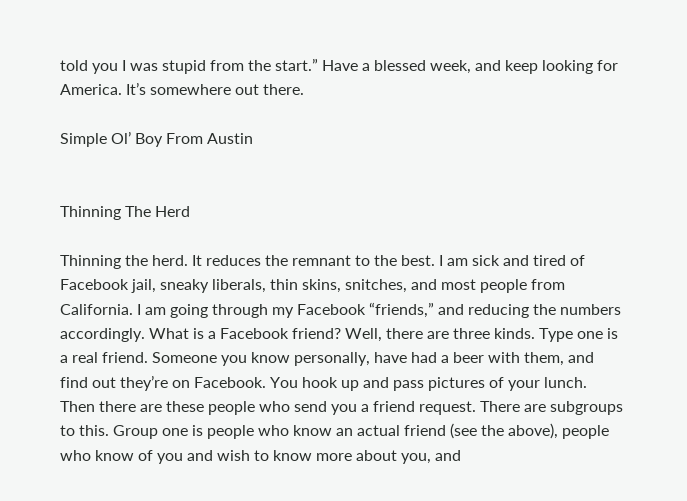told you I was stupid from the start.” Have a blessed week, and keep looking for America. It’s somewhere out there.

Simple Ol’ Boy From Austin


Thinning The Herd

Thinning the herd. It reduces the remnant to the best. I am sick and tired of Facebook jail, sneaky liberals, thin skins, snitches, and most people from California. I am going through my Facebook “friends,” and reducing the numbers accordingly. What is a Facebook friend? Well, there are three kinds. Type one is a real friend. Someone you know personally, have had a beer with them, and find out they’re on Facebook. You hook up and pass pictures of your lunch. Then there are these people who send you a friend request. There are subgroups to this. Group one is people who know an actual friend (see the above), people who know of you and wish to know more about you, and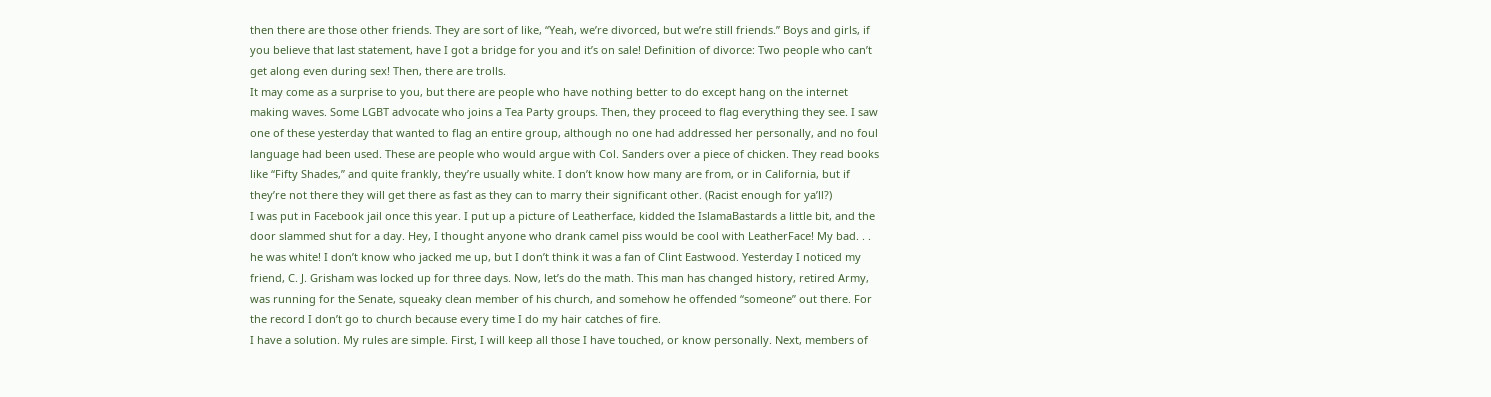then there are those other friends. They are sort of like, “Yeah, we’re divorced, but we’re still friends.” Boys and girls, if you believe that last statement, have I got a bridge for you and it’s on sale! Definition of divorce: Two people who can’t get along even during sex! Then, there are trolls.
It may come as a surprise to you, but there are people who have nothing better to do except hang on the internet making waves. Some LGBT advocate who joins a Tea Party groups. Then, they proceed to flag everything they see. I saw one of these yesterday that wanted to flag an entire group, although no one had addressed her personally, and no foul language had been used. These are people who would argue with Col. Sanders over a piece of chicken. They read books like “Fifty Shades,” and quite frankly, they’re usually white. I don’t know how many are from, or in California, but if they’re not there they will get there as fast as they can to marry their significant other. (Racist enough for ya’ll?)
I was put in Facebook jail once this year. I put up a picture of Leatherface, kidded the IslamaBastards a little bit, and the door slammed shut for a day. Hey, I thought anyone who drank camel piss would be cool with LeatherFace! My bad. . . he was white! I don’t know who jacked me up, but I don’t think it was a fan of Clint Eastwood. Yesterday I noticed my friend, C. J. Grisham was locked up for three days. Now, let’s do the math. This man has changed history, retired Army, was running for the Senate, squeaky clean member of his church, and somehow he offended “someone” out there. For the record I don’t go to church because every time I do my hair catches of fire.
I have a solution. My rules are simple. First, I will keep all those I have touched, or know personally. Next, members of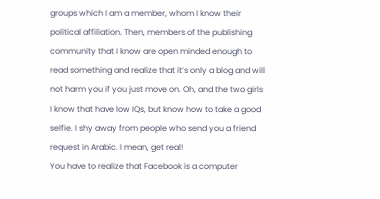groups which I am a member, whom I know their political affiliation. Then, members of the publishing community that I know are open minded enough to read something and realize that it’s only a blog and will not harm you if you just move on. Oh, and the two girls I know that have low IQs, but know how to take a good selfie. I shy away from people who send you a friend request in Arabic. I mean, get real!
You have to realize that Facebook is a computer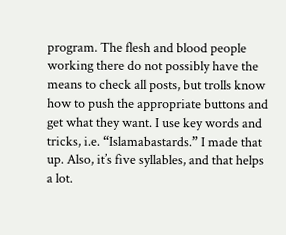program. The flesh and blood people working there do not possibly have the means to check all posts, but trolls know how to push the appropriate buttons and get what they want. I use key words and tricks, i.e. “Islamabastards.” I made that up. Also, it’s five syllables, and that helps a lot.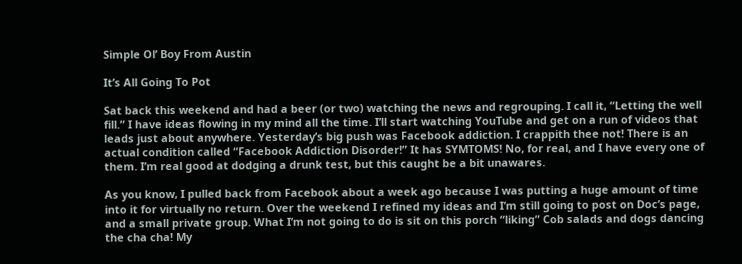Simple Ol’ Boy From Austin

It’s All Going To Pot

Sat back this weekend and had a beer (or two) watching the news and regrouping. I call it, “Letting the well fill.” I have ideas flowing in my mind all the time. I’ll start watching YouTube and get on a run of videos that leads just about anywhere. Yesterday’s big push was Facebook addiction. I crappith thee not! There is an actual condition called “Facebook Addiction Disorder!” It has SYMTOMS! No, for real, and I have every one of them. I’m real good at dodging a drunk test, but this caught be a bit unawares.

As you know, I pulled back from Facebook about a week ago because I was putting a huge amount of time into it for virtually no return. Over the weekend I refined my ideas and I’m still going to post on Doc’s page, and a small private group. What I’m not going to do is sit on this porch “liking” Cob salads and dogs dancing the cha cha! My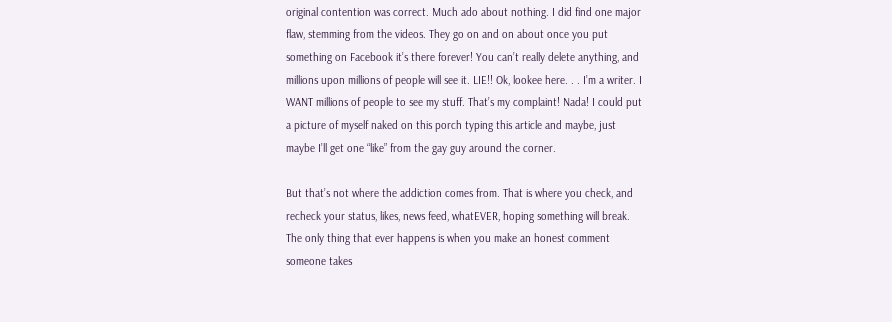original contention was correct. Much ado about nothing. I did find one major flaw, stemming from the videos. They go on and on about once you put something on Facebook it’s there forever! You can’t really delete anything, and millions upon millions of people will see it. LIE!! Ok, lookee here. . . I’m a writer. I WANT millions of people to see my stuff. That’s my complaint! Nada! I could put a picture of myself naked on this porch typing this article and maybe, just maybe I’ll get one “like” from the gay guy around the corner.

But that’s not where the addiction comes from. That is where you check, and recheck your status, likes, news feed, whatEVER, hoping something will break. The only thing that ever happens is when you make an honest comment someone takes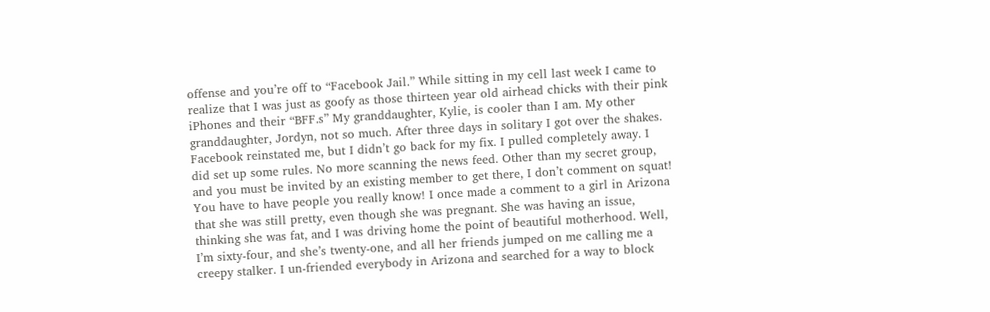offense and you’re off to “Facebook Jail.” While sitting in my cell last week I came to realize that I was just as goofy as those thirteen year old airhead chicks with their pink iPhones and their “BFF.s” My granddaughter, Kylie, is cooler than I am. My other granddaughter, Jordyn, not so much. After three days in solitary I got over the shakes. Facebook reinstated me, but I didn’t go back for my fix. I pulled completely away. I did set up some rules. No more scanning the news feed. Other than my secret group, and you must be invited by an existing member to get there, I don’t comment on squat! You have to have people you really know! I once made a comment to a girl in Arizona that she was still pretty, even though she was pregnant. She was having an issue, thinking she was fat, and I was driving home the point of beautiful motherhood. Well, I’m sixty-four, and she’s twenty-one, and all her friends jumped on me calling me a creepy stalker. I un-friended everybody in Arizona and searched for a way to block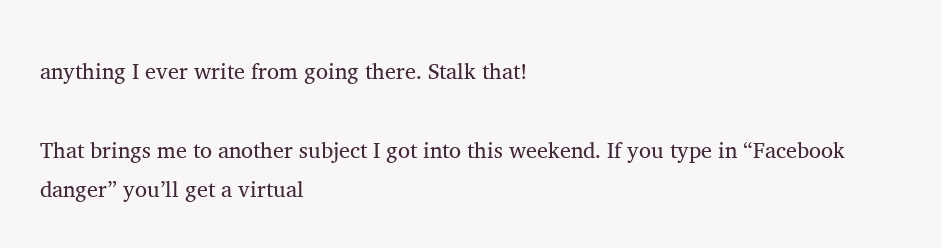anything I ever write from going there. Stalk that!

That brings me to another subject I got into this weekend. If you type in “Facebook danger” you’ll get a virtual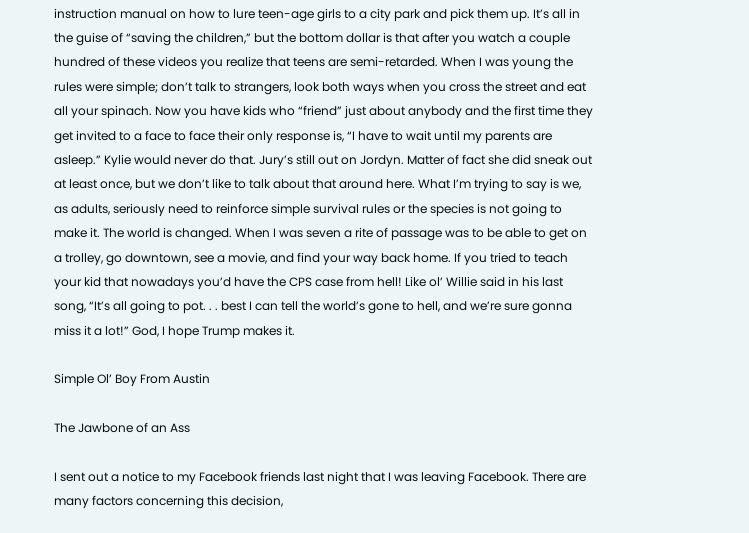instruction manual on how to lure teen-age girls to a city park and pick them up. It’s all in the guise of “saving the children,” but the bottom dollar is that after you watch a couple hundred of these videos you realize that teens are semi-retarded. When I was young the rules were simple; don’t talk to strangers, look both ways when you cross the street and eat all your spinach. Now you have kids who “friend” just about anybody and the first time they get invited to a face to face their only response is, “I have to wait until my parents are asleep.” Kylie would never do that. Jury’s still out on Jordyn. Matter of fact she did sneak out at least once, but we don’t like to talk about that around here. What I’m trying to say is we, as adults, seriously need to reinforce simple survival rules or the species is not going to make it. The world is changed. When I was seven a rite of passage was to be able to get on a trolley, go downtown, see a movie, and find your way back home. If you tried to teach your kid that nowadays you’d have the CPS case from hell! Like ol’ Willie said in his last song, “It’s all going to pot. . . best I can tell the world’s gone to hell, and we’re sure gonna miss it a lot!” God, I hope Trump makes it.

Simple Ol’ Boy From Austin

The Jawbone of an Ass

I sent out a notice to my Facebook friends last night that I was leaving Facebook. There are many factors concerning this decision,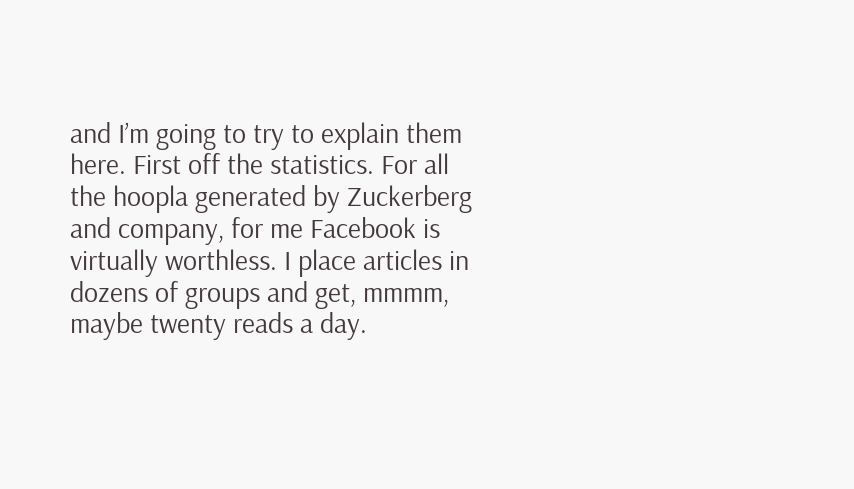and I’m going to try to explain them here. First off the statistics. For all the hoopla generated by Zuckerberg and company, for me Facebook is virtually worthless. I place articles in dozens of groups and get, mmmm, maybe twenty reads a day.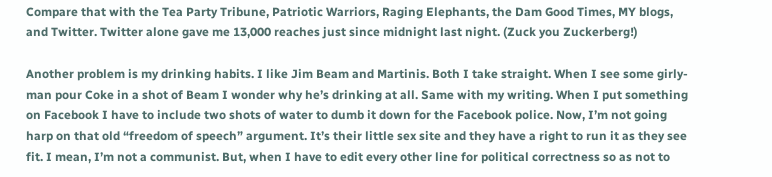Compare that with the Tea Party Tribune, Patriotic Warriors, Raging Elephants, the Dam Good Times, MY blogs, and Twitter. Twitter alone gave me 13,000 reaches just since midnight last night. (Zuck you Zuckerberg!)

Another problem is my drinking habits. I like Jim Beam and Martinis. Both I take straight. When I see some girly-man pour Coke in a shot of Beam I wonder why he’s drinking at all. Same with my writing. When I put something on Facebook I have to include two shots of water to dumb it down for the Facebook police. Now, I’m not going harp on that old “freedom of speech” argument. It’s their little sex site and they have a right to run it as they see fit. I mean, I’m not a communist. But, when I have to edit every other line for political correctness so as not to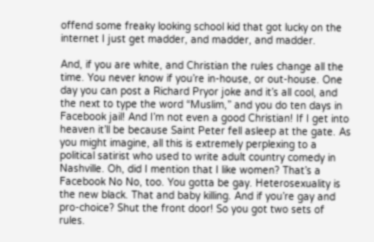offend some freaky looking school kid that got lucky on the internet I just get madder, and madder, and madder.

And, if you are white, and Christian the rules change all the time. You never know if you’re in-house, or out-house. One day you can post a Richard Pryor joke and it’s all cool, and the next to type the word “Muslim,” and you do ten days in Facebook jail! And I’m not even a good Christian! If I get into heaven it’ll be because Saint Peter fell asleep at the gate. As you might imagine, all this is extremely perplexing to a political satirist who used to write adult country comedy in Nashville. Oh, did I mention that I like women? That’s a Facebook No No, too. You gotta be gay. Heterosexuality is the new black. That and baby killing. And if you’re gay and pro-choice? Shut the front door! So you got two sets of rules.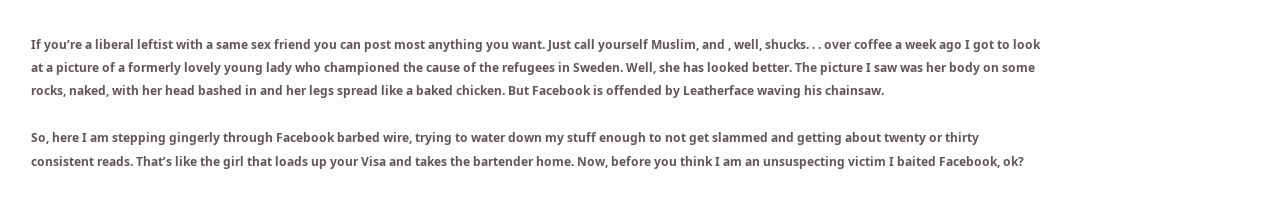If you’re a liberal leftist with a same sex friend you can post most anything you want. Just call yourself Muslim, and , well, shucks. . . over coffee a week ago I got to look at a picture of a formerly lovely young lady who championed the cause of the refugees in Sweden. Well, she has looked better. The picture I saw was her body on some rocks, naked, with her head bashed in and her legs spread like a baked chicken. But Facebook is offended by Leatherface waving his chainsaw.

So, here I am stepping gingerly through Facebook barbed wire, trying to water down my stuff enough to not get slammed and getting about twenty or thirty consistent reads. That’s like the girl that loads up your Visa and takes the bartender home. Now, before you think I am an unsuspecting victim I baited Facebook, ok?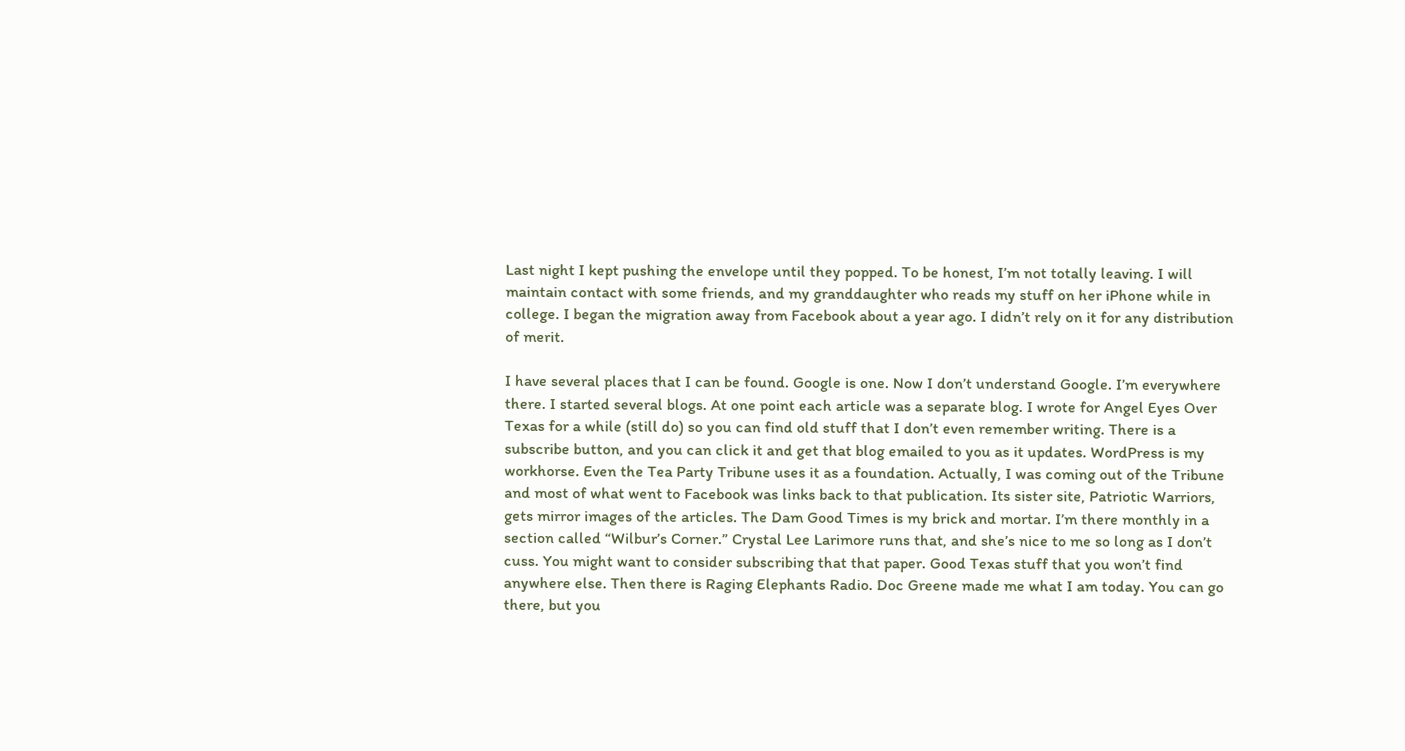Last night I kept pushing the envelope until they popped. To be honest, I’m not totally leaving. I will maintain contact with some friends, and my granddaughter who reads my stuff on her iPhone while in college. I began the migration away from Facebook about a year ago. I didn’t rely on it for any distribution of merit.

I have several places that I can be found. Google is one. Now I don’t understand Google. I’m everywhere there. I started several blogs. At one point each article was a separate blog. I wrote for Angel Eyes Over Texas for a while (still do) so you can find old stuff that I don’t even remember writing. There is a subscribe button, and you can click it and get that blog emailed to you as it updates. WordPress is my workhorse. Even the Tea Party Tribune uses it as a foundation. Actually, I was coming out of the Tribune and most of what went to Facebook was links back to that publication. Its sister site, Patriotic Warriors, gets mirror images of the articles. The Dam Good Times is my brick and mortar. I’m there monthly in a section called “Wilbur’s Corner.” Crystal Lee Larimore runs that, and she’s nice to me so long as I don’t cuss. You might want to consider subscribing that that paper. Good Texas stuff that you won’t find anywhere else. Then there is Raging Elephants Radio. Doc Greene made me what I am today. You can go there, but you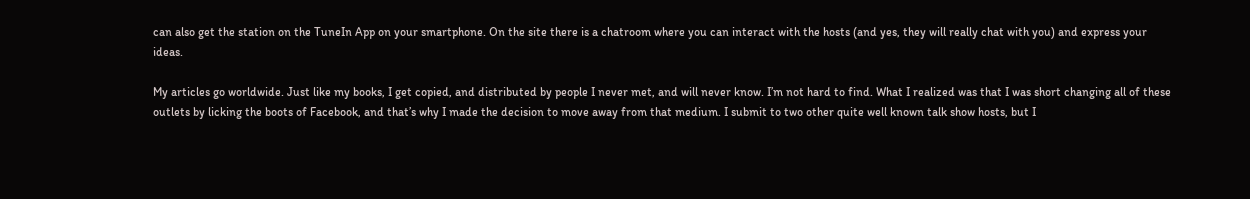can also get the station on the TuneIn App on your smartphone. On the site there is a chatroom where you can interact with the hosts (and yes, they will really chat with you) and express your ideas.

My articles go worldwide. Just like my books, I get copied, and distributed by people I never met, and will never know. I’m not hard to find. What I realized was that I was short changing all of these outlets by licking the boots of Facebook, and that’s why I made the decision to move away from that medium. I submit to two other quite well known talk show hosts, but I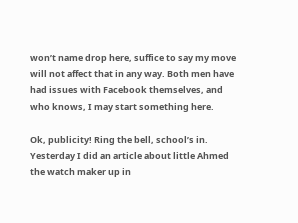won’t name drop here, suffice to say my move will not affect that in any way. Both men have had issues with Facebook themselves, and who knows, I may start something here.

Ok, publicity! Ring the bell, school’s in. Yesterday I did an article about little Ahmed the watch maker up in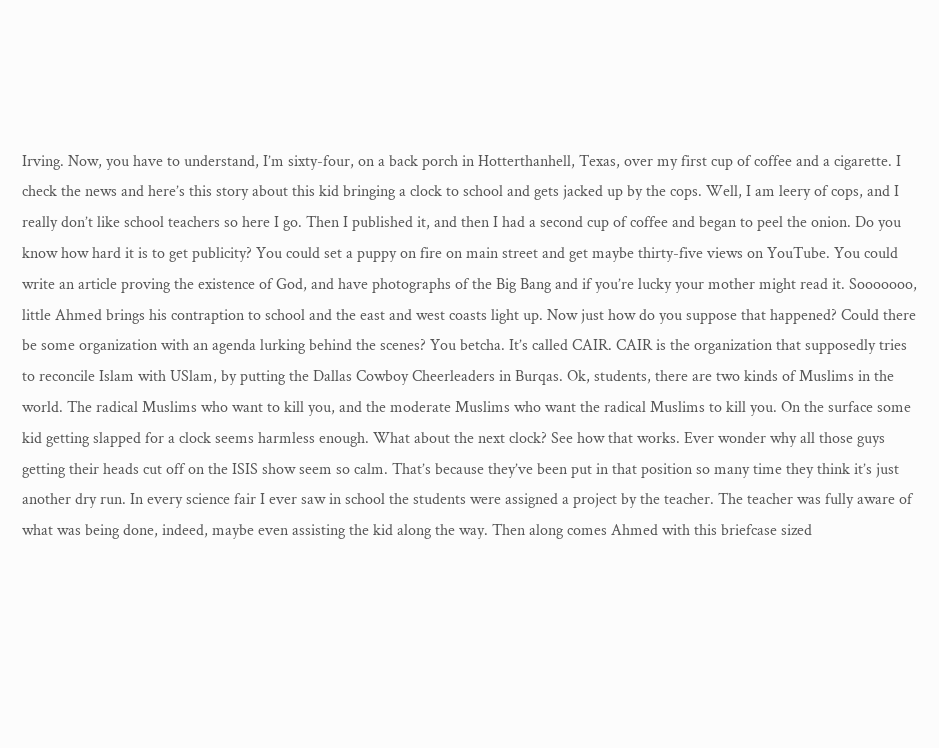Irving. Now, you have to understand, I’m sixty-four, on a back porch in Hotterthanhell, Texas, over my first cup of coffee and a cigarette. I check the news and here’s this story about this kid bringing a clock to school and gets jacked up by the cops. Well, I am leery of cops, and I really don’t like school teachers so here I go. Then I published it, and then I had a second cup of coffee and began to peel the onion. Do you know how hard it is to get publicity? You could set a puppy on fire on main street and get maybe thirty-five views on YouTube. You could write an article proving the existence of God, and have photographs of the Big Bang and if you’re lucky your mother might read it. Sooooooo, little Ahmed brings his contraption to school and the east and west coasts light up. Now just how do you suppose that happened? Could there be some organization with an agenda lurking behind the scenes? You betcha. It’s called CAIR. CAIR is the organization that supposedly tries to reconcile Islam with USlam, by putting the Dallas Cowboy Cheerleaders in Burqas. Ok, students, there are two kinds of Muslims in the world. The radical Muslims who want to kill you, and the moderate Muslims who want the radical Muslims to kill you. On the surface some kid getting slapped for a clock seems harmless enough. What about the next clock? See how that works. Ever wonder why all those guys getting their heads cut off on the ISIS show seem so calm. That’s because they’ve been put in that position so many time they think it’s just another dry run. In every science fair I ever saw in school the students were assigned a project by the teacher. The teacher was fully aware of what was being done, indeed, maybe even assisting the kid along the way. Then along comes Ahmed with this briefcase sized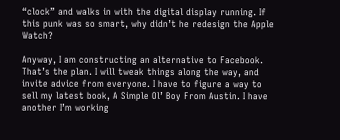“clock” and walks in with the digital display running. If this punk was so smart, why didn’t he redesign the Apple Watch?

Anyway, I am constructing an alternative to Facebook. That’s the plan. I will tweak things along the way, and invite advice from everyone. I have to figure a way to sell my latest book, A Simple Ol’ Boy From Austin. I have another I’m working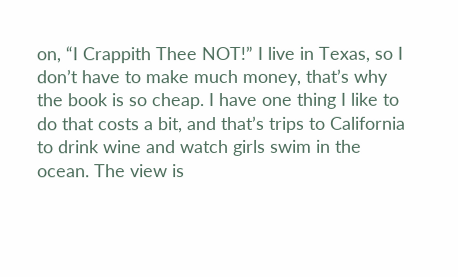on, “I Crappith Thee NOT!” I live in Texas, so I don’t have to make much money, that’s why the book is so cheap. I have one thing I like to do that costs a bit, and that’s trips to California to drink wine and watch girls swim in the ocean. The view is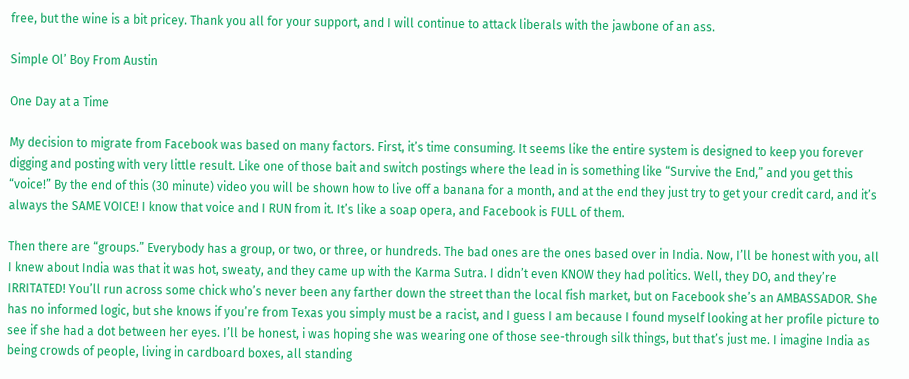free, but the wine is a bit pricey. Thank you all for your support, and I will continue to attack liberals with the jawbone of an ass.

Simple Ol’ Boy From Austin

One Day at a Time

My decision to migrate from Facebook was based on many factors. First, it’s time consuming. It seems like the entire system is designed to keep you forever digging and posting with very little result. Like one of those bait and switch postings where the lead in is something like “Survive the End,” and you get this “voice!” By the end of this (30 minute) video you will be shown how to live off a banana for a month, and at the end they just try to get your credit card, and it’s always the SAME VOICE! I know that voice and I RUN from it. It’s like a soap opera, and Facebook is FULL of them.

Then there are “groups.” Everybody has a group, or two, or three, or hundreds. The bad ones are the ones based over in India. Now, I’ll be honest with you, all I knew about India was that it was hot, sweaty, and they came up with the Karma Sutra. I didn’t even KNOW they had politics. Well, they DO, and they’re IRRITATED! You’ll run across some chick who’s never been any farther down the street than the local fish market, but on Facebook she’s an AMBASSADOR. She has no informed logic, but she knows if you’re from Texas you simply must be a racist, and I guess I am because I found myself looking at her profile picture to see if she had a dot between her eyes. I’ll be honest, i was hoping she was wearing one of those see-through silk things, but that’s just me. I imagine India as being crowds of people, living in cardboard boxes, all standing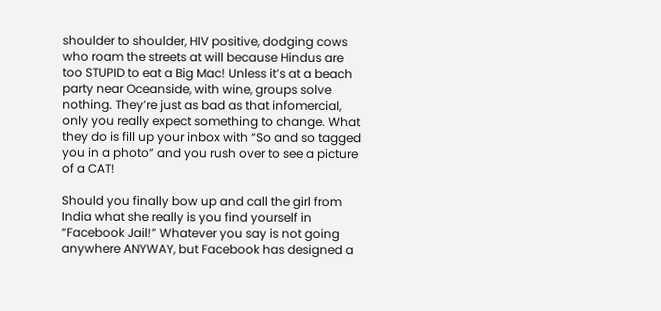shoulder to shoulder, HIV positive, dodging cows who roam the streets at will because Hindus are too STUPID to eat a Big Mac! Unless it’s at a beach party near Oceanside, with wine, groups solve nothing. They’re just as bad as that infomercial, only you really expect something to change. What they do is fill up your inbox with “So and so tagged you in a photo” and you rush over to see a picture of a CAT!

Should you finally bow up and call the girl from India what she really is you find yourself in “Facebook Jail!” Whatever you say is not going anywhere ANYWAY, but Facebook has designed a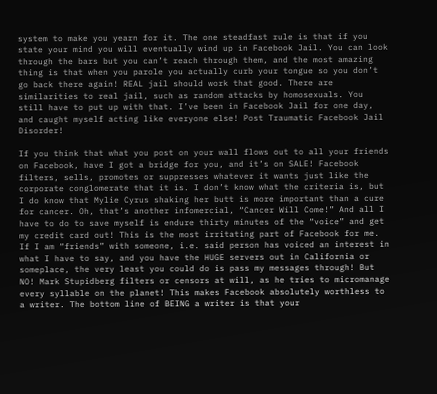system to make you yearn for it. The one steadfast rule is that if you state your mind you will eventually wind up in Facebook Jail. You can look through the bars but you can’t reach through them, and the most amazing thing is that when you parole you actually curb your tongue so you don’t go back there again! REAL jail should work that good. There are similarities to real jail, such as random attacks by homosexuals. You still have to put up with that. I’ve been in Facebook Jail for one day, and caught myself acting like everyone else! Post Traumatic Facebook Jail Disorder!

If you think that what you post on your wall flows out to all your friends on Facebook, have I got a bridge for you, and it’s on SALE! Facebook filters, sells, promotes or suppresses whatever it wants just like the corporate conglomerate that it is. I don’t know what the criteria is, but I do know that Mylie Cyrus shaking her butt is more important than a cure for cancer. Oh, that’s another infomercial, “Cancer Will Come!” And all I have to do to save myself is endure thirty minutes of the “voice” and get my credit card out! This is the most irritating part of Facebook for me. If I am “friends” with someone, i.e. said person has voiced an interest in what I have to say, and you have the HUGE servers out in California or someplace, the very least you could do is pass my messages through! But NO! Mark Stupidberg filters or censors at will, as he tries to micromanage every syllable on the planet! This makes Facebook absolutely worthless to a writer. The bottom line of BEING a writer is that your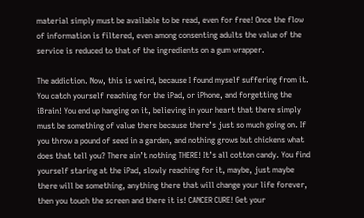material simply must be available to be read, even for free! Once the flow of information is filtered, even among consenting adults the value of the service is reduced to that of the ingredients on a gum wrapper.

The addiction. Now, this is weird, because I found myself suffering from it. You catch yourself reaching for the iPad, or iPhone, and forgetting the iBrain! You end up hanging on it, believing in your heart that there simply must be something of value there because there’s just so much going on. If you throw a pound of seed in a garden, and nothing grows but chickens what does that tell you? There ain’t nothing THERE! It’s all cotton candy. You find yourself staring at the iPad, slowly reaching for it, maybe, just maybe there will be something, anything there that will change your life forever, then you touch the screen and there it is! CANCER CURE! Get your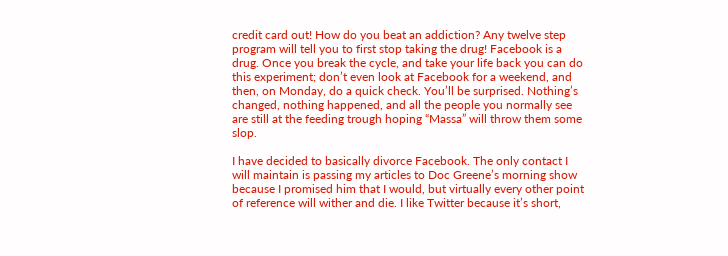credit card out! How do you beat an addiction? Any twelve step program will tell you to first stop taking the drug! Facebook is a drug. Once you break the cycle, and take your life back you can do this experiment; don’t even look at Facebook for a weekend, and then, on Monday, do a quick check. You’ll be surprised. Nothing’s changed, nothing happened, and all the people you normally see are still at the feeding trough hoping “Massa” will throw them some slop.

I have decided to basically divorce Facebook. The only contact I will maintain is passing my articles to Doc Greene’s morning show because I promised him that I would, but virtually every other point of reference will wither and die. I like Twitter because it’s short,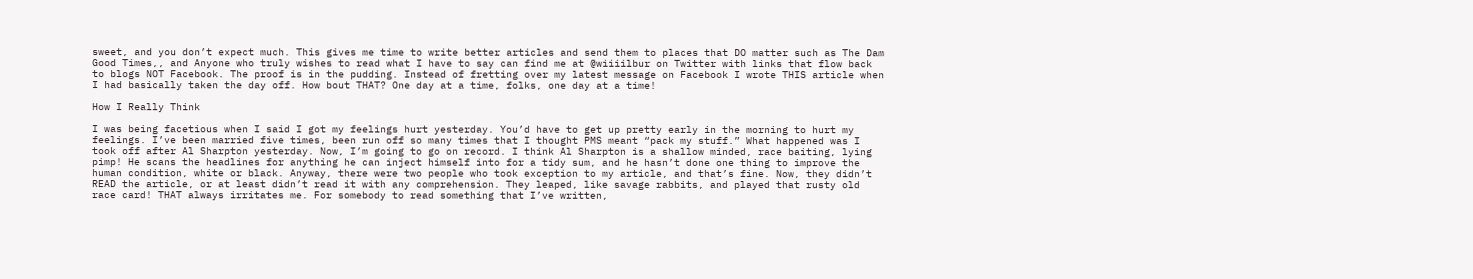sweet, and you don’t expect much. This gives me time to write better articles and send them to places that DO matter such as The Dam Good Times,, and Anyone who truly wishes to read what I have to say can find me at @wiiiilbur on Twitter with links that flow back to blogs NOT Facebook. The proof is in the pudding. Instead of fretting over my latest message on Facebook I wrote THIS article when I had basically taken the day off. How bout THAT? One day at a time, folks, one day at a time!

How I Really Think

I was being facetious when I said I got my feelings hurt yesterday. You’d have to get up pretty early in the morning to hurt my feelings. I’ve been married five times, been run off so many times that I thought PMS meant “pack my stuff.” What happened was I took off after Al Sharpton yesterday. Now, I’m going to go on record. I think Al Sharpton is a shallow minded, race baiting, lying pimp! He scans the headlines for anything he can inject himself into for a tidy sum, and he hasn’t done one thing to improve the human condition, white or black. Anyway, there were two people who took exception to my article, and that’s fine. Now, they didn’t READ the article, or at least didn’t read it with any comprehension. They leaped, like savage rabbits, and played that rusty old race card! THAT always irritates me. For somebody to read something that I’ve written,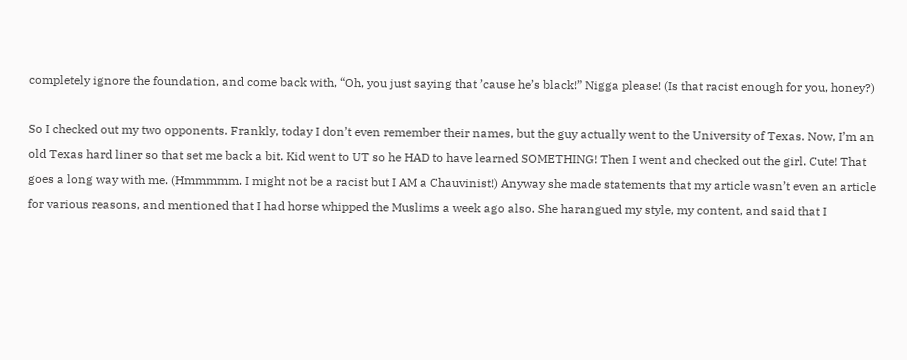completely ignore the foundation, and come back with, “Oh, you just saying that ’cause he’s black!” Nigga please! (Is that racist enough for you, honey?)

So I checked out my two opponents. Frankly, today I don’t even remember their names, but the guy actually went to the University of Texas. Now, I’m an old Texas hard liner so that set me back a bit. Kid went to UT so he HAD to have learned SOMETHING! Then I went and checked out the girl. Cute! That goes a long way with me. (Hmmmmm. I might not be a racist but I AM a Chauvinist!) Anyway she made statements that my article wasn’t even an article for various reasons, and mentioned that I had horse whipped the Muslims a week ago also. She harangued my style, my content, and said that I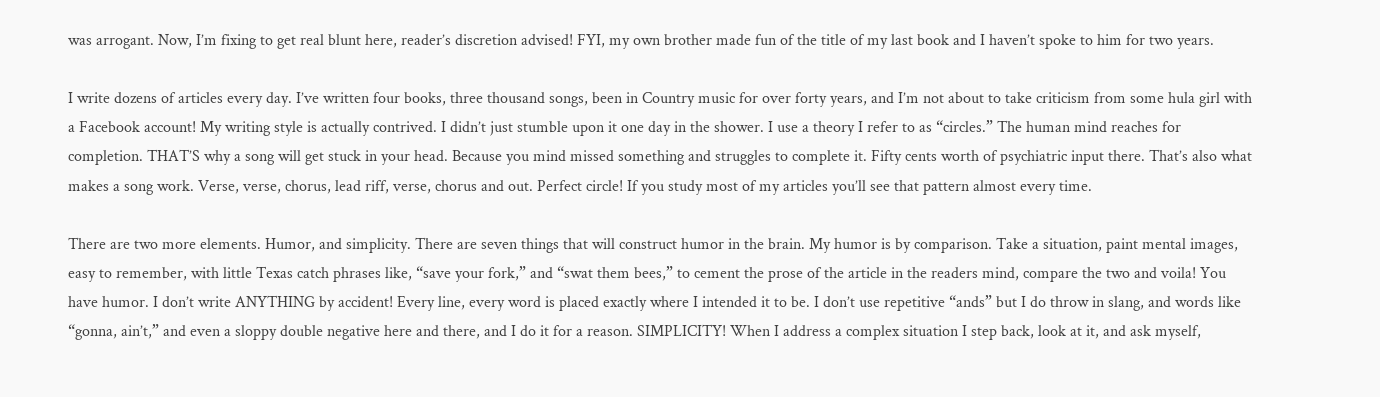was arrogant. Now, I’m fixing to get real blunt here, reader’s discretion advised! FYI, my own brother made fun of the title of my last book and I haven’t spoke to him for two years.

I write dozens of articles every day. I’ve written four books, three thousand songs, been in Country music for over forty years, and I’m not about to take criticism from some hula girl with a Facebook account! My writing style is actually contrived. I didn’t just stumble upon it one day in the shower. I use a theory I refer to as “circles.” The human mind reaches for completion. THAT’S why a song will get stuck in your head. Because you mind missed something and struggles to complete it. Fifty cents worth of psychiatric input there. That’s also what makes a song work. Verse, verse, chorus, lead riff, verse, chorus and out. Perfect circle! If you study most of my articles you’ll see that pattern almost every time.

There are two more elements. Humor, and simplicity. There are seven things that will construct humor in the brain. My humor is by comparison. Take a situation, paint mental images, easy to remember, with little Texas catch phrases like, “save your fork,” and “swat them bees,” to cement the prose of the article in the readers mind, compare the two and voila! You have humor. I don’t write ANYTHING by accident! Every line, every word is placed exactly where I intended it to be. I don’t use repetitive “ands” but I do throw in slang, and words like “gonna, ain’t,” and even a sloppy double negative here and there, and I do it for a reason. SIMPLICITY! When I address a complex situation I step back, look at it, and ask myself,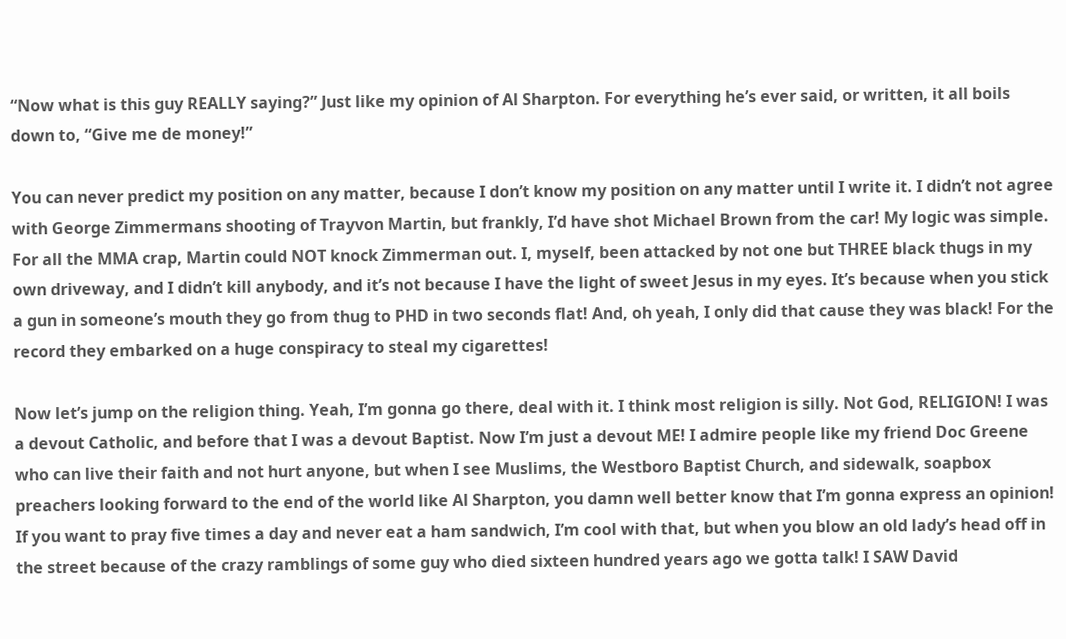“Now what is this guy REALLY saying?” Just like my opinion of Al Sharpton. For everything he’s ever said, or written, it all boils down to, “Give me de money!”

You can never predict my position on any matter, because I don’t know my position on any matter until I write it. I didn’t not agree with George Zimmermans shooting of Trayvon Martin, but frankly, I’d have shot Michael Brown from the car! My logic was simple. For all the MMA crap, Martin could NOT knock Zimmerman out. I, myself, been attacked by not one but THREE black thugs in my own driveway, and I didn’t kill anybody, and it’s not because I have the light of sweet Jesus in my eyes. It’s because when you stick a gun in someone’s mouth they go from thug to PHD in two seconds flat! And, oh yeah, I only did that cause they was black! For the record they embarked on a huge conspiracy to steal my cigarettes!

Now let’s jump on the religion thing. Yeah, I’m gonna go there, deal with it. I think most religion is silly. Not God, RELIGION! I was a devout Catholic, and before that I was a devout Baptist. Now I’m just a devout ME! I admire people like my friend Doc Greene who can live their faith and not hurt anyone, but when I see Muslims, the Westboro Baptist Church, and sidewalk, soapbox preachers looking forward to the end of the world like Al Sharpton, you damn well better know that I’m gonna express an opinion! If you want to pray five times a day and never eat a ham sandwich, I’m cool with that, but when you blow an old lady’s head off in the street because of the crazy ramblings of some guy who died sixteen hundred years ago we gotta talk! I SAW David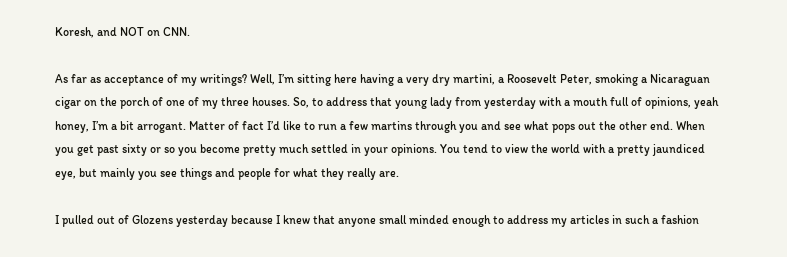Koresh, and NOT on CNN.

As far as acceptance of my writings? Well, I’m sitting here having a very dry martini, a Roosevelt Peter, smoking a Nicaraguan cigar on the porch of one of my three houses. So, to address that young lady from yesterday with a mouth full of opinions, yeah honey, I’m a bit arrogant. Matter of fact I’d like to run a few martins through you and see what pops out the other end. When you get past sixty or so you become pretty much settled in your opinions. You tend to view the world with a pretty jaundiced eye, but mainly you see things and people for what they really are.

I pulled out of Glozens yesterday because I knew that anyone small minded enough to address my articles in such a fashion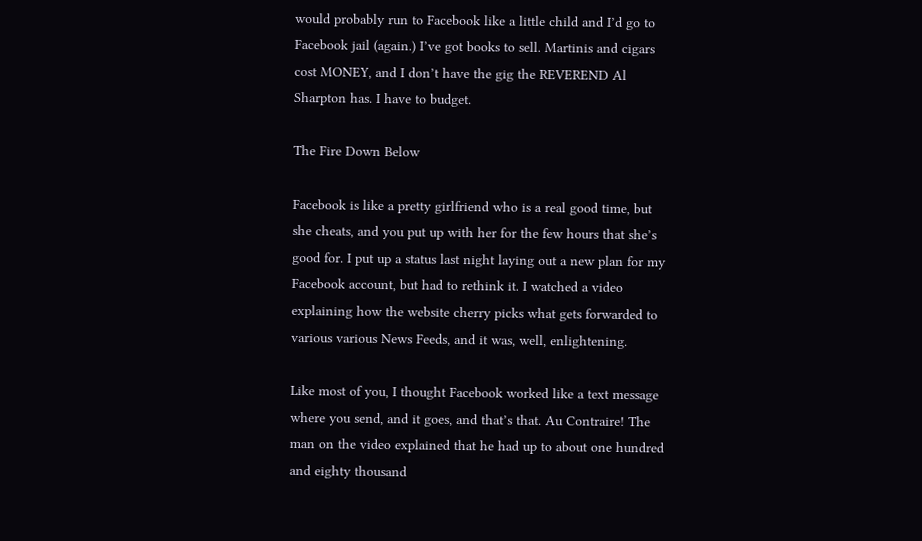would probably run to Facebook like a little child and I’d go to Facebook jail (again.) I’ve got books to sell. Martinis and cigars cost MONEY, and I don’t have the gig the REVEREND Al Sharpton has. I have to budget.

The Fire Down Below

Facebook is like a pretty girlfriend who is a real good time, but she cheats, and you put up with her for the few hours that she’s good for. I put up a status last night laying out a new plan for my Facebook account, but had to rethink it. I watched a video explaining how the website cherry picks what gets forwarded to various various News Feeds, and it was, well, enlightening.

Like most of you, I thought Facebook worked like a text message where you send, and it goes, and that’s that. Au Contraire! The man on the video explained that he had up to about one hundred and eighty thousand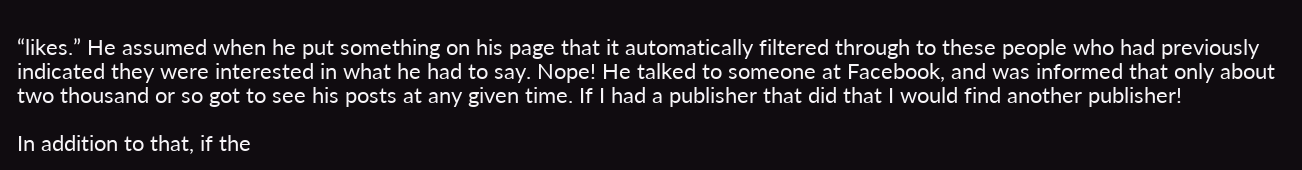“likes.” He assumed when he put something on his page that it automatically filtered through to these people who had previously indicated they were interested in what he had to say. Nope! He talked to someone at Facebook, and was informed that only about two thousand or so got to see his posts at any given time. If I had a publisher that did that I would find another publisher!

In addition to that, if the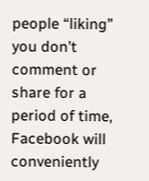people “liking” you don’t comment or share for a period of time, Facebook will conveniently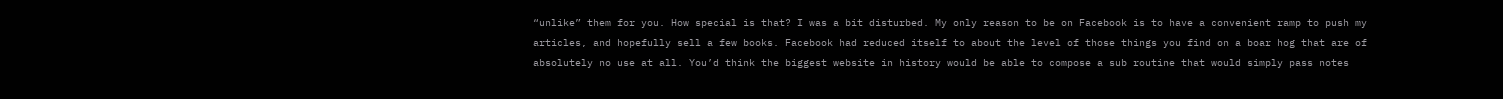“unlike” them for you. How special is that? I was a bit disturbed. My only reason to be on Facebook is to have a convenient ramp to push my articles, and hopefully sell a few books. Facebook had reduced itself to about the level of those things you find on a boar hog that are of absolutely no use at all. You’d think the biggest website in history would be able to compose a sub routine that would simply pass notes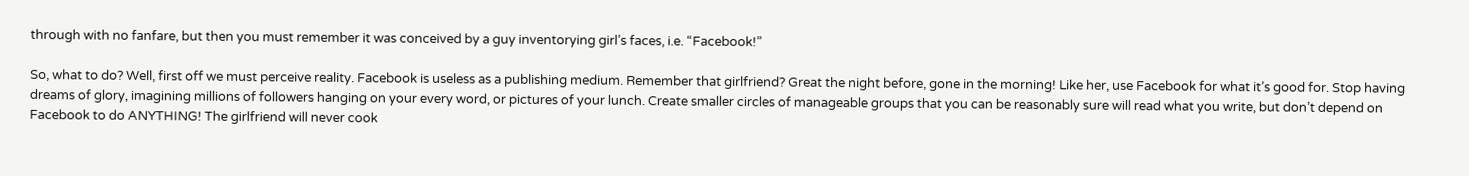through with no fanfare, but then you must remember it was conceived by a guy inventorying girl’s faces, i.e. “Facebook!”

So, what to do? Well, first off we must perceive reality. Facebook is useless as a publishing medium. Remember that girlfriend? Great the night before, gone in the morning! Like her, use Facebook for what it’s good for. Stop having dreams of glory, imagining millions of followers hanging on your every word, or pictures of your lunch. Create smaller circles of manageable groups that you can be reasonably sure will read what you write, but don’t depend on Facebook to do ANYTHING! The girlfriend will never cook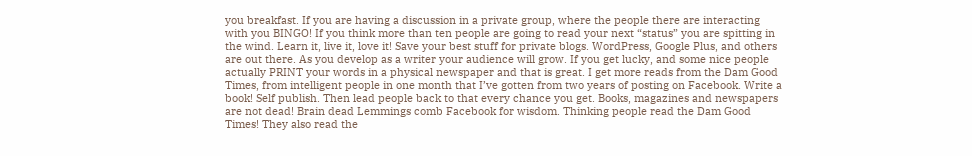you breakfast. If you are having a discussion in a private group, where the people there are interacting with you BINGO! If you think more than ten people are going to read your next “status” you are spitting in the wind. Learn it, live it, love it! Save your best stuff for private blogs. WordPress, Google Plus, and others are out there. As you develop as a writer your audience will grow. If you get lucky, and some nice people actually PRINT your words in a physical newspaper and that is great. I get more reads from the Dam Good Times, from intelligent people in one month that I’ve gotten from two years of posting on Facebook. Write a book! Self publish. Then lead people back to that every chance you get. Books, magazines and newspapers are not dead! Brain dead Lemmings comb Facebook for wisdom. Thinking people read the Dam Good Times! They also read the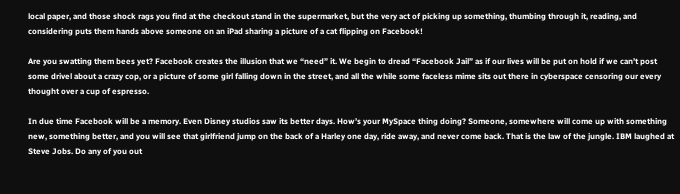local paper, and those shock rags you find at the checkout stand in the supermarket, but the very act of picking up something, thumbing through it, reading, and considering puts them hands above someone on an iPad sharing a picture of a cat flipping on Facebook!

Are you swatting them bees yet? Facebook creates the illusion that we “need” it. We begin to dread “Facebook Jail” as if our lives will be put on hold if we can’t post some drivel about a crazy cop, or a picture of some girl falling down in the street, and all the while some faceless mime sits out there in cyberspace censoring our every thought over a cup of espresso.

In due time Facebook will be a memory. Even Disney studios saw its better days. How’s your MySpace thing doing? Someone, somewhere will come up with something new, something better, and you will see that girlfriend jump on the back of a Harley one day, ride away, and never come back. That is the law of the jungle. IBM laughed at Steve Jobs. Do any of you out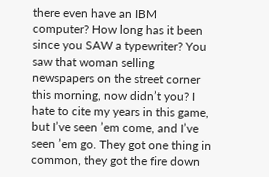there even have an IBM computer? How long has it been since you SAW a typewriter? You saw that woman selling newspapers on the street corner this morning, now didn’t you? I hate to cite my years in this game, but I’ve seen ’em come, and I’ve seen ’em go. They got one thing in common, they got the fire down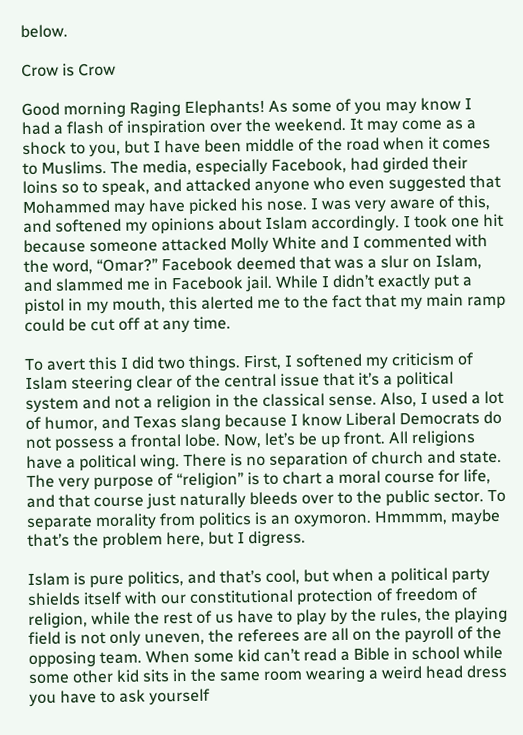below.

Crow is Crow

Good morning Raging Elephants! As some of you may know I had a flash of inspiration over the weekend. It may come as a shock to you, but I have been middle of the road when it comes to Muslims. The media, especially Facebook, had girded their loins so to speak, and attacked anyone who even suggested that Mohammed may have picked his nose. I was very aware of this, and softened my opinions about Islam accordingly. I took one hit because someone attacked Molly White and I commented with the word, “Omar?” Facebook deemed that was a slur on Islam, and slammed me in Facebook jail. While I didn’t exactly put a pistol in my mouth, this alerted me to the fact that my main ramp could be cut off at any time.

To avert this I did two things. First, I softened my criticism of Islam steering clear of the central issue that it’s a political system and not a religion in the classical sense. Also, I used a lot of humor, and Texas slang because I know Liberal Democrats do not possess a frontal lobe. Now, let’s be up front. All religions have a political wing. There is no separation of church and state. The very purpose of “religion” is to chart a moral course for life, and that course just naturally bleeds over to the public sector. To separate morality from politics is an oxymoron. Hmmmm, maybe that’s the problem here, but I digress.

Islam is pure politics, and that’s cool, but when a political party shields itself with our constitutional protection of freedom of religion, while the rest of us have to play by the rules, the playing field is not only uneven, the referees are all on the payroll of the opposing team. When some kid can’t read a Bible in school while some other kid sits in the same room wearing a weird head dress you have to ask yourself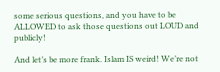some serious questions, and you have to be ALLOWED to ask those questions out LOUD and publicly!

And let’s be more frank. Islam IS weird! We’re not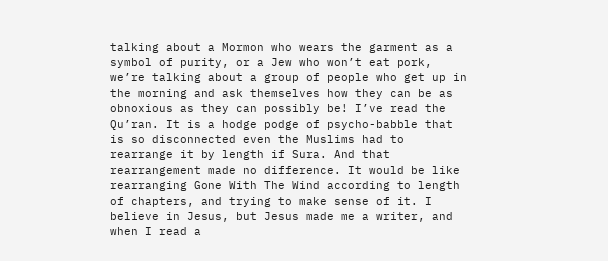talking about a Mormon who wears the garment as a symbol of purity, or a Jew who won’t eat pork, we’re talking about a group of people who get up in the morning and ask themselves how they can be as obnoxious as they can possibly be! I’ve read the Qu’ran. It is a hodge podge of psycho-babble that is so disconnected even the Muslims had to rearrange it by length if Sura. And that rearrangement made no difference. It would be like rearranging Gone With The Wind according to length of chapters, and trying to make sense of it. I believe in Jesus, but Jesus made me a writer, and when I read a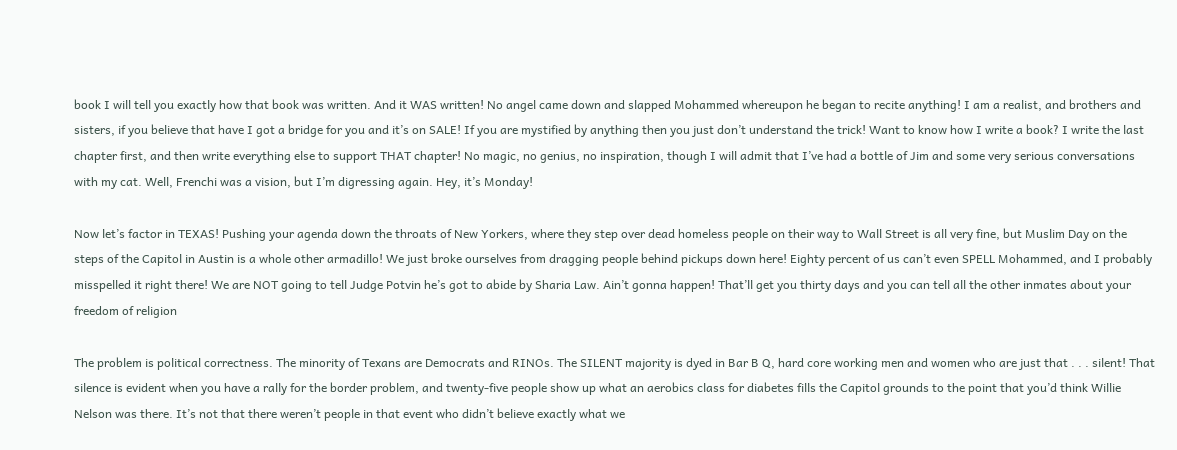book I will tell you exactly how that book was written. And it WAS written! No angel came down and slapped Mohammed whereupon he began to recite anything! I am a realist, and brothers and sisters, if you believe that have I got a bridge for you and it’s on SALE! If you are mystified by anything then you just don’t understand the trick! Want to know how I write a book? I write the last chapter first, and then write everything else to support THAT chapter! No magic, no genius, no inspiration, though I will admit that I’ve had a bottle of Jim and some very serious conversations with my cat. Well, Frenchi was a vision, but I’m digressing again. Hey, it’s Monday!

Now let’s factor in TEXAS! Pushing your agenda down the throats of New Yorkers, where they step over dead homeless people on their way to Wall Street is all very fine, but Muslim Day on the steps of the Capitol in Austin is a whole other armadillo! We just broke ourselves from dragging people behind pickups down here! Eighty percent of us can’t even SPELL Mohammed, and I probably misspelled it right there! We are NOT going to tell Judge Potvin he’s got to abide by Sharia Law. Ain’t gonna happen! That’ll get you thirty days and you can tell all the other inmates about your freedom of religion

The problem is political correctness. The minority of Texans are Democrats and RINOs. The SILENT majority is dyed in Bar B Q, hard core working men and women who are just that . . . silent! That silence is evident when you have a rally for the border problem, and twenty-five people show up what an aerobics class for diabetes fills the Capitol grounds to the point that you’d think Willie Nelson was there. It’s not that there weren’t people in that event who didn’t believe exactly what we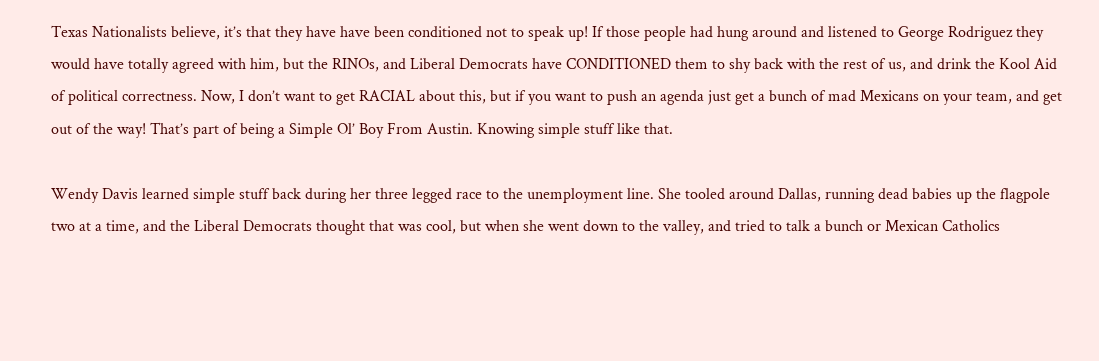Texas Nationalists believe, it’s that they have have been conditioned not to speak up! If those people had hung around and listened to George Rodriguez they would have totally agreed with him, but the RINOs, and Liberal Democrats have CONDITIONED them to shy back with the rest of us, and drink the Kool Aid of political correctness. Now, I don’t want to get RACIAL about this, but if you want to push an agenda just get a bunch of mad Mexicans on your team, and get out of the way! That’s part of being a Simple Ol’ Boy From Austin. Knowing simple stuff like that.

Wendy Davis learned simple stuff back during her three legged race to the unemployment line. She tooled around Dallas, running dead babies up the flagpole two at a time, and the Liberal Democrats thought that was cool, but when she went down to the valley, and tried to talk a bunch or Mexican Catholics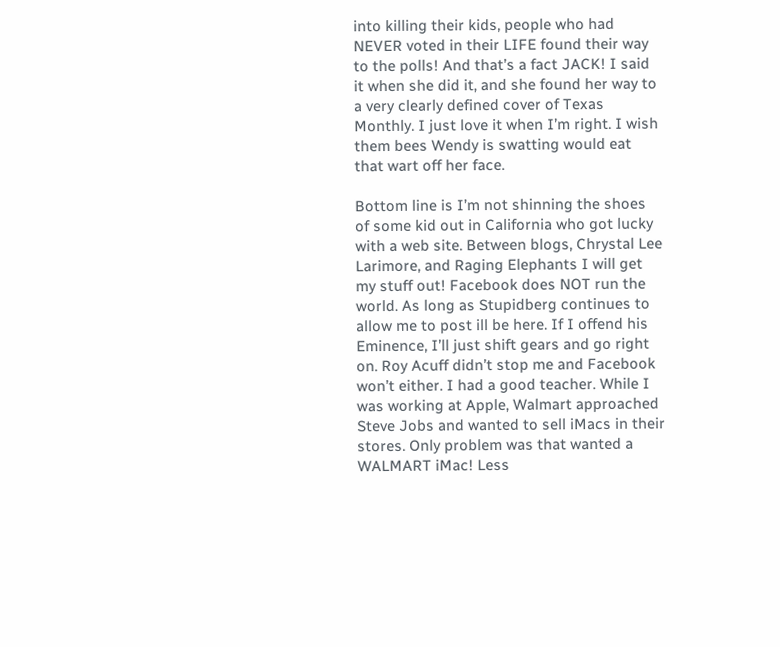into killing their kids, people who had NEVER voted in their LIFE found their way to the polls! And that’s a fact JACK! I said it when she did it, and she found her way to a very clearly defined cover of Texas Monthly. I just love it when I’m right. I wish them bees Wendy is swatting would eat that wart off her face.

Bottom line is I’m not shinning the shoes of some kid out in California who got lucky with a web site. Between blogs, Chrystal Lee Larimore, and Raging Elephants I will get my stuff out! Facebook does NOT run the world. As long as Stupidberg continues to allow me to post ill be here. If I offend his Eminence, I’ll just shift gears and go right on. Roy Acuff didn’t stop me and Facebook won’t either. I had a good teacher. While I was working at Apple, Walmart approached Steve Jobs and wanted to sell iMacs in their stores. Only problem was that wanted a WALMART iMac! Less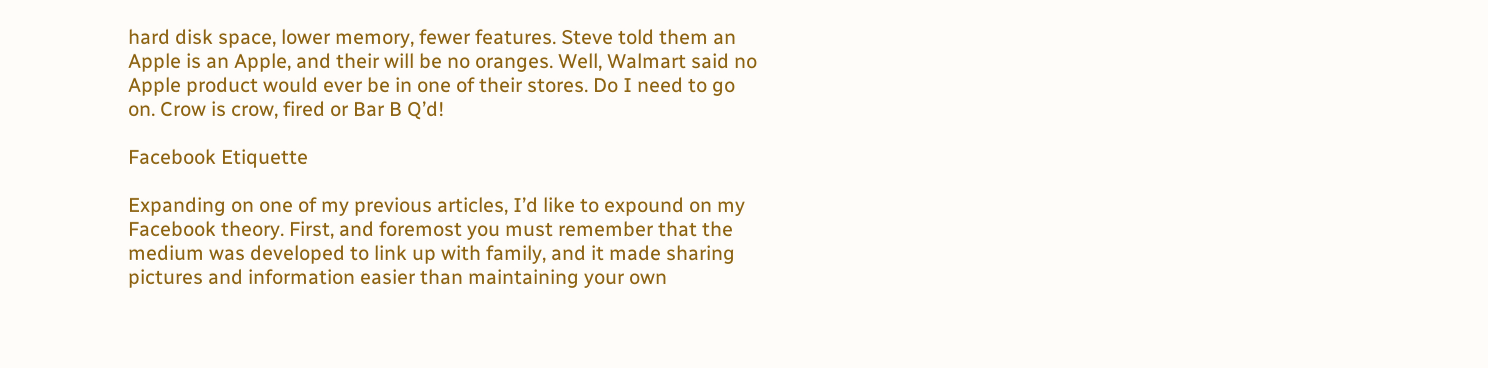hard disk space, lower memory, fewer features. Steve told them an Apple is an Apple, and their will be no oranges. Well, Walmart said no Apple product would ever be in one of their stores. Do I need to go on. Crow is crow, fired or Bar B Q’d!

Facebook Etiquette

Expanding on one of my previous articles, I’d like to expound on my Facebook theory. First, and foremost you must remember that the medium was developed to link up with family, and it made sharing pictures and information easier than maintaining your own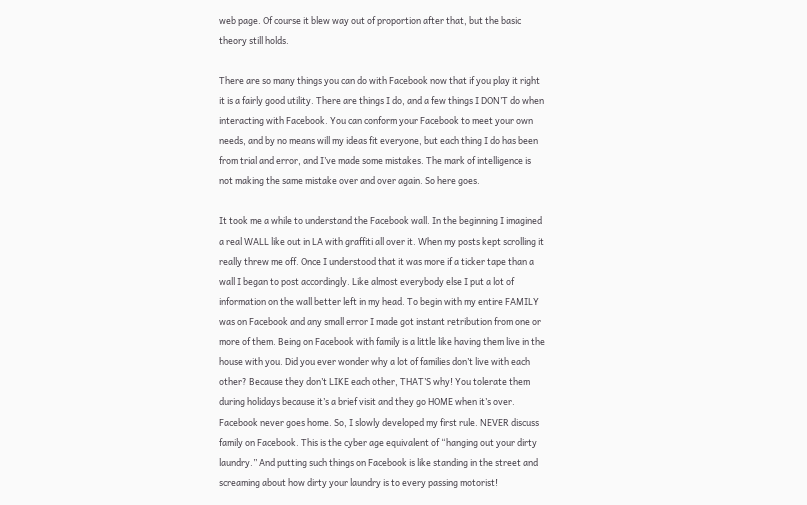web page. Of course it blew way out of proportion after that, but the basic theory still holds.

There are so many things you can do with Facebook now that if you play it right it is a fairly good utility. There are things I do, and a few things I DON’T do when interacting with Facebook. You can conform your Facebook to meet your own needs, and by no means will my ideas fit everyone, but each thing I do has been from trial and error, and I’ve made some mistakes. The mark of intelligence is not making the same mistake over and over again. So here goes.

It took me a while to understand the Facebook wall. In the beginning I imagined a real WALL like out in LA with graffiti all over it. When my posts kept scrolling it really threw me off. Once I understood that it was more if a ticker tape than a wall I began to post accordingly. Like almost everybody else I put a lot of information on the wall better left in my head. To begin with my entire FAMILY was on Facebook and any small error I made got instant retribution from one or more of them. Being on Facebook with family is a little like having them live in the house with you. Did you ever wonder why a lot of families don’t live with each other? Because they don’t LIKE each other, THAT’S why! You tolerate them during holidays because it’s a brief visit and they go HOME when it’s over. Facebook never goes home. So, I slowly developed my first rule. NEVER discuss family on Facebook. This is the cyber age equivalent of “hanging out your dirty laundry.” And putting such things on Facebook is like standing in the street and screaming about how dirty your laundry is to every passing motorist!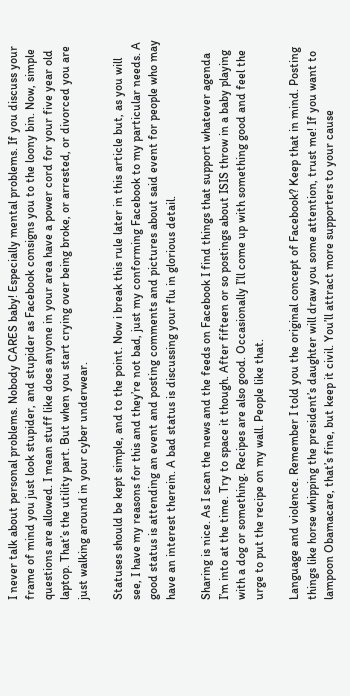I never talk about personal problems. Nobody CARES baby! Especially mental problems. If you discuss your frame of mind you just look stupider, and stupider as Facebook consigns you to the loony bin. Now, simple questions are allowed. I mean stuff like does anyone in your area have a power cord for your five year old laptop. That’s the utility part. But when you start crying over being broke, or arrested, or divorced you are just walking around in your cyber underwear.

Statuses should be kept simple, and to the point. Now i break this rule later in this article but, as you will see, I have my reasons for this and they’re not bad, just my conforming Facebook to my particular needs. A good status is attending an event and posting comments and pictures about said event for people who may have an interest therein. A bad status is discussing your flu in glorious detail.

Sharing is nice. As I scan the news and the feeds on Facebook I find things that support whatever agenda I’m into at the time. Try to space it though. After fifteen or so postings about ISIS throw in a baby playing with a dog or something. Recipes are also good. Occasionally I’ll come up with something good and feel the urge to put the recipe on my wall. People like that.

Language and violence. Remember I told you the original concept of Facebook? Keep that in mind. Posting things like horse whipping the president’s daughter will draw you some attention, trust me! If you want to lampoon Obamacare, that’s fine, but keep it civil. You’ll attract more supporters to your cause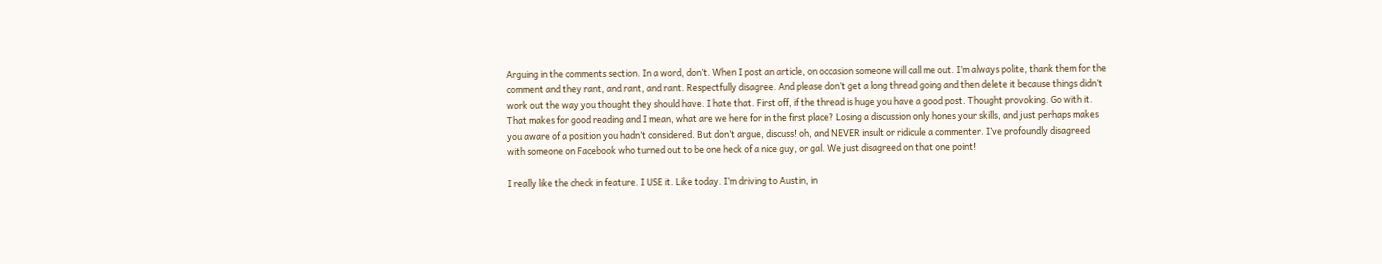Arguing in the comments section. In a word, don’t. When I post an article, on occasion someone will call me out. I’m always polite, thank them for the comment and they rant, and rant, and rant. Respectfully disagree. And please don’t get a long thread going and then delete it because things didn’t work out the way you thought they should have. I hate that. First off, if the thread is huge you have a good post. Thought provoking. Go with it. That makes for good reading and I mean, what are we here for in the first place? Losing a discussion only hones your skills, and just perhaps makes you aware of a position you hadn’t considered. But don’t argue, discuss! oh, and NEVER insult or ridicule a commenter. I’ve profoundly disagreed with someone on Facebook who turned out to be one heck of a nice guy, or gal. We just disagreed on that one point!

I really like the check in feature. I USE it. Like today. I’m driving to Austin, in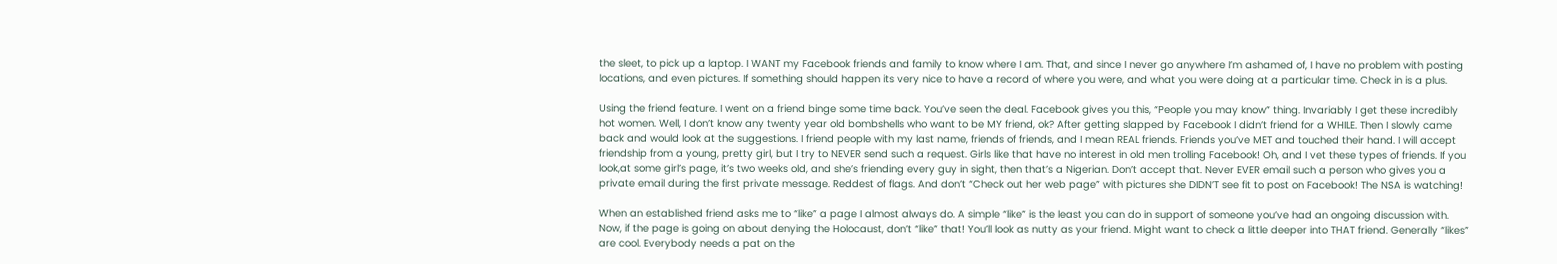the sleet, to pick up a laptop. I WANT my Facebook friends and family to know where I am. That, and since I never go anywhere I’m ashamed of, I have no problem with posting locations, and even pictures. If something should happen its very nice to have a record of where you were, and what you were doing at a particular time. Check in is a plus.

Using the friend feature. I went on a friend binge some time back. You’ve seen the deal. Facebook gives you this, “People you may know” thing. Invariably I get these incredibly hot women. Well, I don’t know any twenty year old bombshells who want to be MY friend, ok? After getting slapped by Facebook I didn’t friend for a WHILE. Then I slowly came back and would look at the suggestions. I friend people with my last name, friends of friends, and I mean REAL friends. Friends you’ve MET and touched their hand. I will accept friendship from a young, pretty girl, but I try to NEVER send such a request. Girls like that have no interest in old men trolling Facebook! Oh, and I vet these types of friends. If you look,at some girl’s page, it’s two weeks old, and she’s friending every guy in sight, then that’s a Nigerian. Don’t accept that. Never EVER email such a person who gives you a private email during the first private message. Reddest of flags. And don’t “Check out her web page” with pictures she DIDN’T see fit to post on Facebook! The NSA is watching!

When an established friend asks me to “like” a page I almost always do. A simple “like” is the least you can do in support of someone you’ve had an ongoing discussion with. Now, if the page is going on about denying the Holocaust, don’t “like” that! You’ll look as nutty as your friend. Might want to check a little deeper into THAT friend. Generally “likes” are cool. Everybody needs a pat on the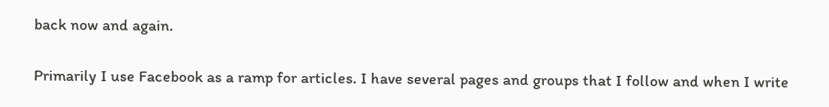back now and again.

Primarily I use Facebook as a ramp for articles. I have several pages and groups that I follow and when I write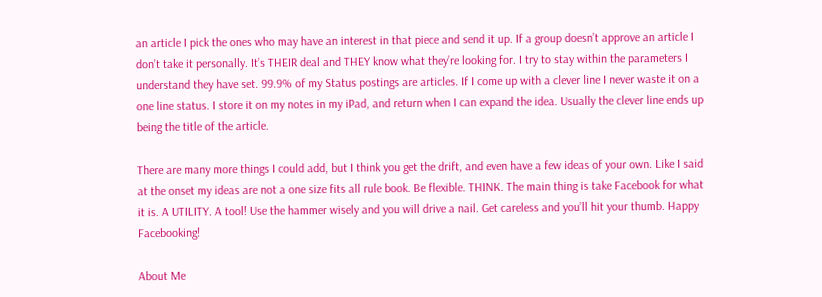an article I pick the ones who may have an interest in that piece and send it up. If a group doesn’t approve an article I don’t take it personally. It’s THEIR deal and THEY know what they’re looking for. I try to stay within the parameters I understand they have set. 99.9% of my Status postings are articles. If I come up with a clever line I never waste it on a one line status. I store it on my notes in my iPad, and return when I can expand the idea. Usually the clever line ends up being the title of the article.

There are many more things I could add, but I think you get the drift, and even have a few ideas of your own. Like I said at the onset my ideas are not a one size fits all rule book. Be flexible. THINK. The main thing is take Facebook for what it is. A UTILITY. A tool! Use the hammer wisely and you will drive a nail. Get careless and you’ll hit your thumb. Happy Facebooking!

About Me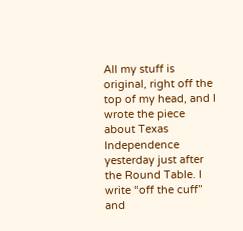All my stuff is original, right off the top of my head, and I wrote the piece about Texas Independence yesterday just after the Round Table. I write “off the cuff” and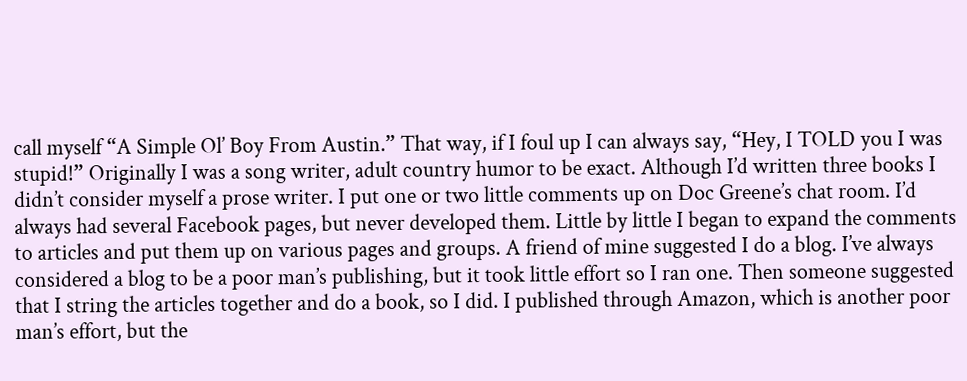call myself “A Simple Ol’ Boy From Austin.” That way, if I foul up I can always say, “Hey, I TOLD you I was stupid!” Originally I was a song writer, adult country humor to be exact. Although I’d written three books I didn’t consider myself a prose writer. I put one or two little comments up on Doc Greene’s chat room. I’d always had several Facebook pages, but never developed them. Little by little I began to expand the comments to articles and put them up on various pages and groups. A friend of mine suggested I do a blog. I’ve always considered a blog to be a poor man’s publishing, but it took little effort so I ran one. Then someone suggested that I string the articles together and do a book, so I did. I published through Amazon, which is another poor man’s effort, but the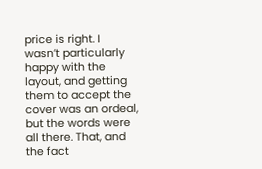price is right. I wasn’t particularly happy with the layout, and getting them to accept the cover was an ordeal, but the words were all there. That, and the fact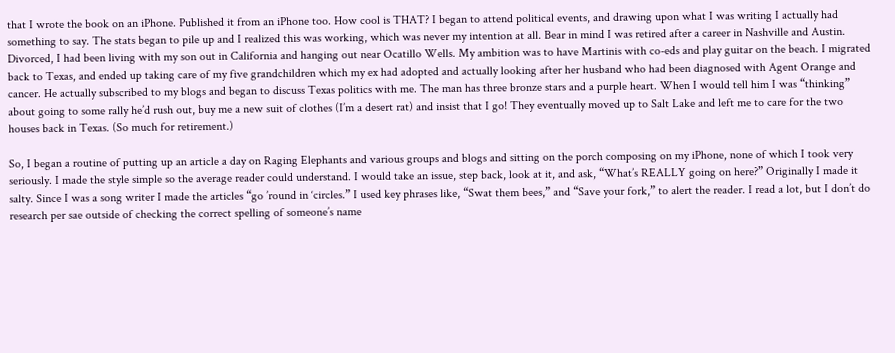that I wrote the book on an iPhone. Published it from an iPhone too. How cool is THAT? I began to attend political events, and drawing upon what I was writing I actually had something to say. The stats began to pile up and I realized this was working, which was never my intention at all. Bear in mind I was retired after a career in Nashville and Austin. Divorced, I had been living with my son out in California and hanging out near Ocatillo Wells. My ambition was to have Martinis with co-eds and play guitar on the beach. I migrated back to Texas, and ended up taking care of my five grandchildren which my ex had adopted and actually looking after her husband who had been diagnosed with Agent Orange and cancer. He actually subscribed to my blogs and began to discuss Texas politics with me. The man has three bronze stars and a purple heart. When I would tell him I was “thinking” about going to some rally he’d rush out, buy me a new suit of clothes (I’m a desert rat) and insist that I go! They eventually moved up to Salt Lake and left me to care for the two houses back in Texas. (So much for retirement.)

So, I began a routine of putting up an article a day on Raging Elephants and various groups and blogs and sitting on the porch composing on my iPhone, none of which I took very seriously. I made the style simple so the average reader could understand. I would take an issue, step back, look at it, and ask, “What’s REALLY going on here?” Originally I made it salty. Since I was a song writer I made the articles “go ’round in ‘circles.” I used key phrases like, “Swat them bees,” and “Save your fork,” to alert the reader. I read a lot, but I don’t do research per sae outside of checking the correct spelling of someone’s name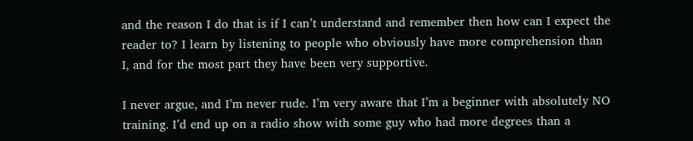and the reason I do that is if I can’t understand and remember then how can I expect the reader to? I learn by listening to people who obviously have more comprehension than I, and for the most part they have been very supportive.

I never argue, and I’m never rude. I’m very aware that I’m a beginner with absolutely NO training. I’d end up on a radio show with some guy who had more degrees than a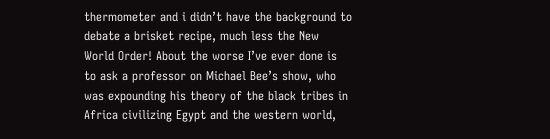thermometer and i didn’t have the background to debate a brisket recipe, much less the New World Order! About the worse I’ve ever done is to ask a professor on Michael Bee’s show, who was expounding his theory of the black tribes in Africa civilizing Egypt and the western world,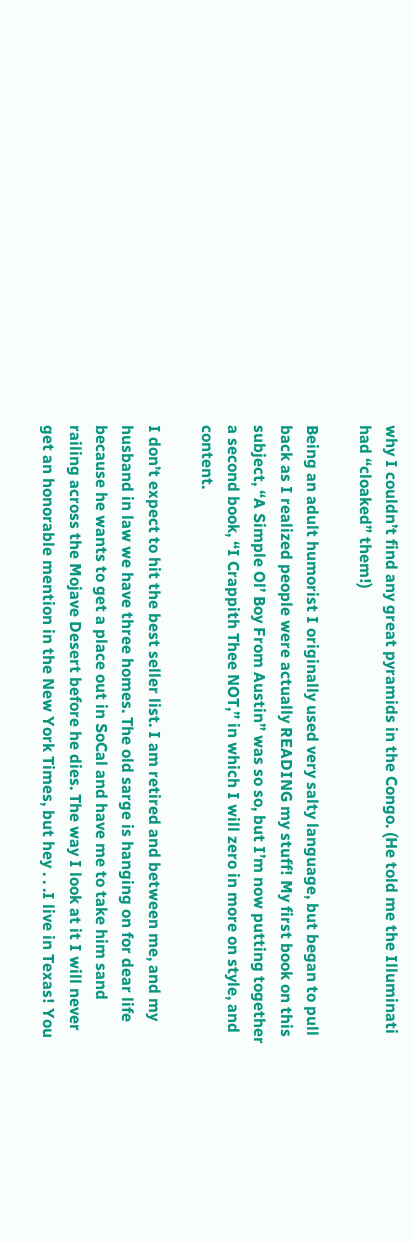why I couldn’t find any great pyramids in the Congo. (He told me the Illuminati had “cloaked” them!)

Being an adult humorist I originally used very salty language, but began to pull back as I realized people were actually READING my stuff! My first book on this subject, “A Simple Ol’ Boy From Austin” was so so, but I’m now putting together a second book, “I Crappith Thee NOT,” in which I will zero in more on style, and content.

I don’t expect to hit the best seller list. I am retired and between me, and my husband in law we have three homes. The old sarge is hanging on for dear life because he wants to get a place out in SoCal and have me to take him sand railing across the Mojave Desert before he dies. The way I look at it I will never get an honorable mention in the New York Times, but hey . . .I live in Texas! You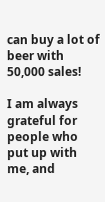can buy a lot of beer with 50,000 sales!

I am always grateful for people who put up with me, and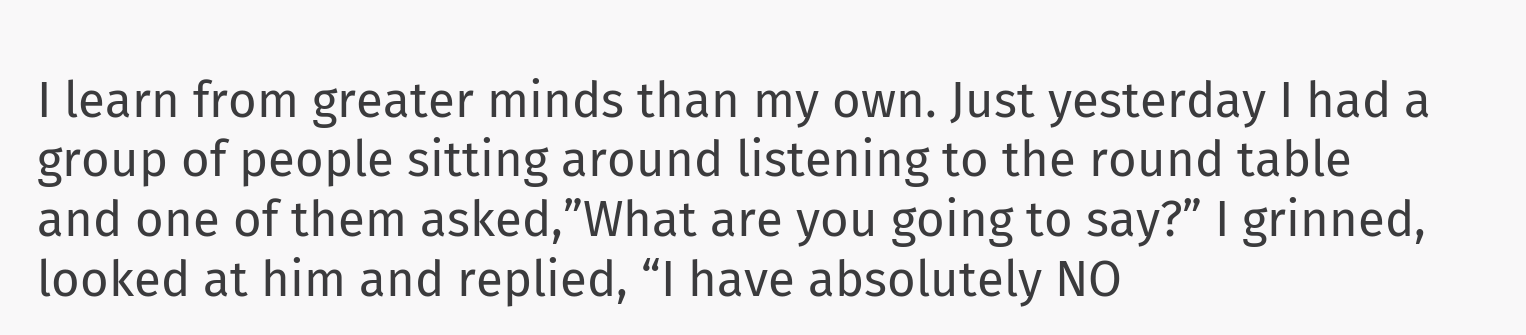I learn from greater minds than my own. Just yesterday I had a group of people sitting around listening to the round table and one of them asked,”What are you going to say?” I grinned, looked at him and replied, “I have absolutely NO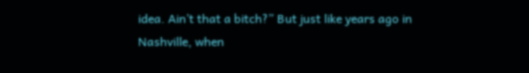idea. Ain’t that a bitch?” But just like years ago in Nashville, when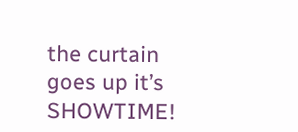the curtain goes up it’s SHOWTIME!